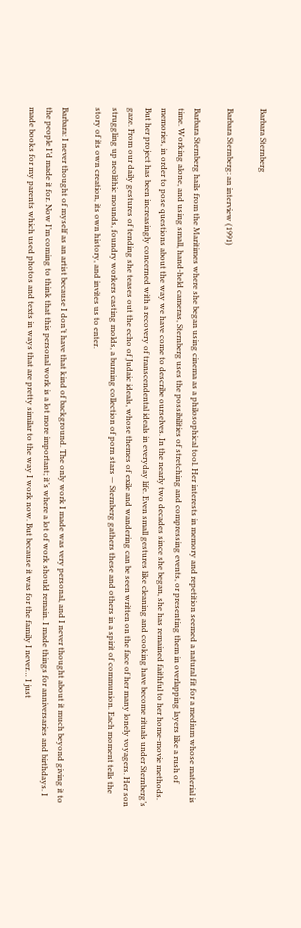Barbara Sternberg

Barbara Sternberg: an interview (1991)

Barbara Sternberg hails from the Maritimes where she began using cinema as a philosophical tool. Her interests in memory and repetition seemed a natural fit for a medium whose material is time. Working alone, and using small, hand-held cameras, Sternberg uses the possibilities of stretching and compressing events, or presenting them in overlapping layers like a rush of memories, in order to pose questions about the way we have come to describe ourselves. In the nearly two decades since she began, she has remained faithful to her home-movie methods. But her project has been increasingly concerned with a recovery of transcendental ideals in everyday life. Even small gestures like cleaning and cooking have become rituals under Sternberg’s gaze. From our daily gestures of tending she teases out the echo of Judaic ideals, whose themes of exile and wandering can be seen written on the face of her many lonely voyagers. Her son struggling up neolithic mounds, foundry workers casting molds, a burning collection of porn stars — Sternberg gathers these and others in a spirit of communion. Each moment tells the story of its own creation, its own history, and invites us to enter.

Barbara: I never thought of myself as an artist because I don’t have that kind of background. The only work I made was very personal, and I never thought about it much beyond giving it to the people I’d made it for. Now I’m coming to think that this personal work is a lot more important; it’s where a lot of work should remain. I made things for anniversaries and birthdays. I made books for my parents which used photos and texts in ways that are pretty similar to the way I work now. But because it was for the family I never… I just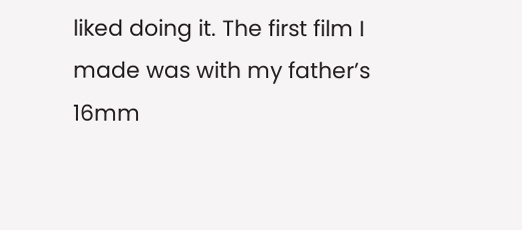liked doing it. The first film I made was with my father’s 16mm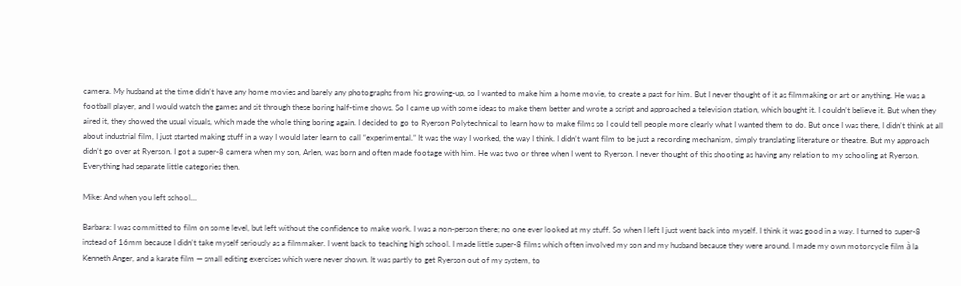camera. My husband at the time didn’t have any home movies and barely any photographs from his growing-up, so I wanted to make him a home movie, to create a past for him. But I never thought of it as filmmaking or art or anything. He was a football player, and I would watch the games and sit through these boring half-time shows. So I came up with some ideas to make them better and wrote a script and approached a television station, which bought it. I couldn’t believe it. But when they aired it, they showed the usual visuals, which made the whole thing boring again. I decided to go to Ryerson Polytechnical to learn how to make films so I could tell people more clearly what I wanted them to do. But once I was there, I didn’t think at all about industrial film, I just started making stuff in a way I would later learn to call “experimental.” It was the way I worked, the way I think. I didn’t want film to be just a recording mechanism, simply translating literature or theatre. But my approach didn’t go over at Ryerson. I got a super-8 camera when my son, Arlen, was born and often made footage with him. He was two or three when I went to Ryerson. I never thought of this shooting as having any relation to my schooling at Ryerson. Everything had separate little categories then.

Mike: And when you left school…

Barbara: I was committed to film on some level, but left without the confidence to make work. I was a non-person there; no one ever looked at my stuff. So when I left I just went back into myself. I think it was good in a way. I turned to super-8 instead of 16mm because I didn’t take myself seriously as a filmmaker. I went back to teaching high school. I made little super-8 films which often involved my son and my husband because they were around. I made my own motorcycle film à la Kenneth Anger, and a karate film — small editing exercises which were never shown. It was partly to get Ryerson out of my system, to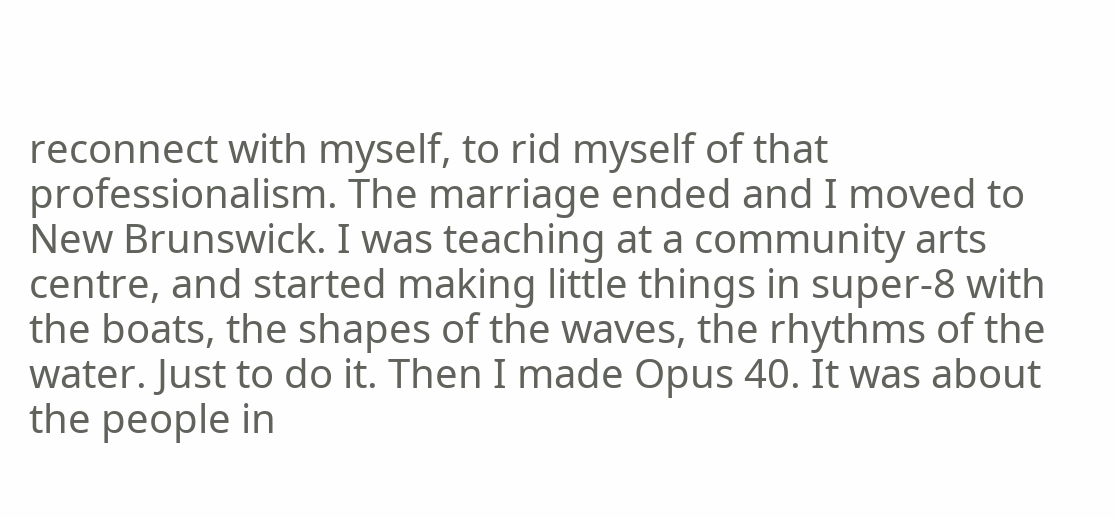reconnect with myself, to rid myself of that professionalism. The marriage ended and I moved to New Brunswick. I was teaching at a community arts centre, and started making little things in super-8 with the boats, the shapes of the waves, the rhythms of the water. Just to do it. Then I made Opus 40. It was about the people in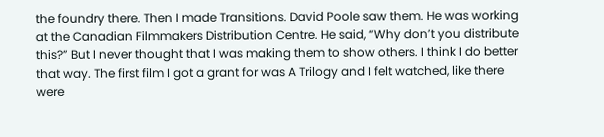the foundry there. Then I made Transitions. David Poole saw them. He was working at the Canadian Filmmakers Distribution Centre. He said, “Why don’t you distribute this?” But I never thought that I was making them to show others. I think I do better that way. The first film I got a grant for was A Trilogy and I felt watched, like there were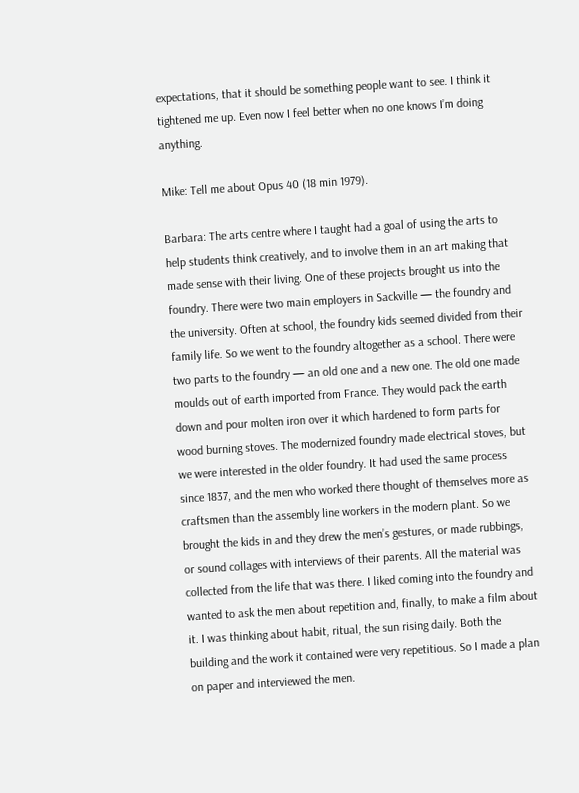expectations, that it should be something people want to see. I think it tightened me up. Even now I feel better when no one knows I’m doing anything.

Mike: Tell me about Opus 40 (18 min 1979).

Barbara: The arts centre where I taught had a goal of using the arts to help students think creatively, and to involve them in an art making that made sense with their living. One of these projects brought us into the foundry. There were two main employers in Sackville — the foundry and the university. Often at school, the foundry kids seemed divided from their family life. So we went to the foundry altogether as a school. There were two parts to the foundry — an old one and a new one. The old one made moulds out of earth imported from France. They would pack the earth down and pour molten iron over it which hardened to form parts for wood burning stoves. The modernized foundry made electrical stoves, but we were interested in the older foundry. It had used the same process since 1837, and the men who worked there thought of themselves more as craftsmen than the assembly line workers in the modern plant. So we brought the kids in and they drew the men’s gestures, or made rubbings, or sound collages with interviews of their parents. All the material was collected from the life that was there. I liked coming into the foundry and wanted to ask the men about repetition and, finally, to make a film about it. I was thinking about habit, ritual, the sun rising daily. Both the building and the work it contained were very repetitious. So I made a plan on paper and interviewed the men.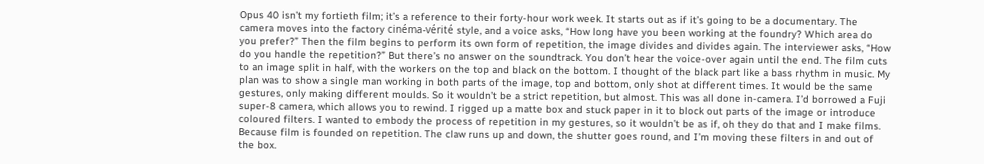Opus 40 isn’t my fortieth film; it’s a reference to their forty-hour work week. It starts out as if it’s going to be a documentary. The camera moves into the factory cinéma-vérité style, and a voice asks, “How long have you been working at the foundry? Which area do you prefer?” Then the film begins to perform its own form of repetition, the image divides and divides again. The interviewer asks, “How do you handle the repetition?” But there’s no answer on the soundtrack. You don’t hear the voice-over again until the end. The film cuts to an image split in half, with the workers on the top and black on the bottom. I thought of the black part like a bass rhythm in music. My plan was to show a single man working in both parts of the image, top and bottom, only shot at different times. It would be the same gestures, only making different moulds. So it wouldn’t be a strict repetition, but almost. This was all done in-camera. I’d borrowed a Fuji super-8 camera, which allows you to rewind. I rigged up a matte box and stuck paper in it to block out parts of the image or introduce coloured filters. I wanted to embody the process of repetition in my gestures, so it wouldn’t be as if, oh they do that and I make films. Because film is founded on repetition. The claw runs up and down, the shutter goes round, and I’m moving these filters in and out of the box.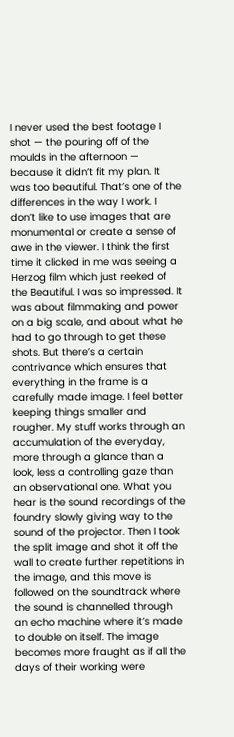I never used the best footage I shot — the pouring off of the moulds in the afternoon — because it didn’t fit my plan. It was too beautiful. That’s one of the differences in the way I work. I don’t like to use images that are monumental or create a sense of awe in the viewer. I think the first time it clicked in me was seeing a Herzog film which just reeked of the Beautiful. I was so impressed. It was about filmmaking and power on a big scale, and about what he had to go through to get these shots. But there’s a certain contrivance which ensures that everything in the frame is a carefully made image. I feel better keeping things smaller and rougher. My stuff works through an accumulation of the everyday, more through a glance than a look, less a controlling gaze than an observational one. What you hear is the sound recordings of the foundry slowly giving way to the sound of the projector. Then I took the split image and shot it off the wall to create further repetitions in the image, and this move is followed on the soundtrack where the sound is channelled through an echo machine where it’s made to double on itself. The image becomes more fraught as if all the days of their working were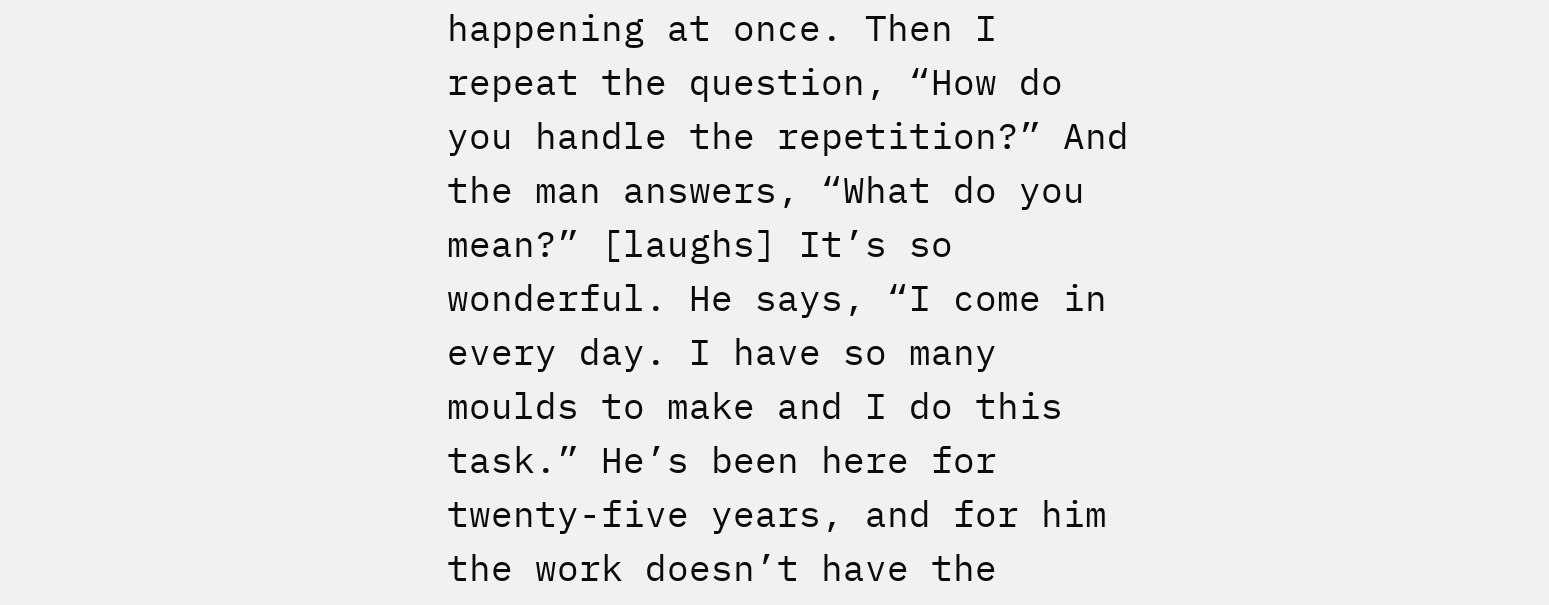happening at once. Then I repeat the question, “How do you handle the repetition?” And the man answers, “What do you mean?” [laughs] It’s so wonderful. He says, “I come in every day. I have so many moulds to make and I do this task.” He’s been here for twenty-five years, and for him the work doesn’t have the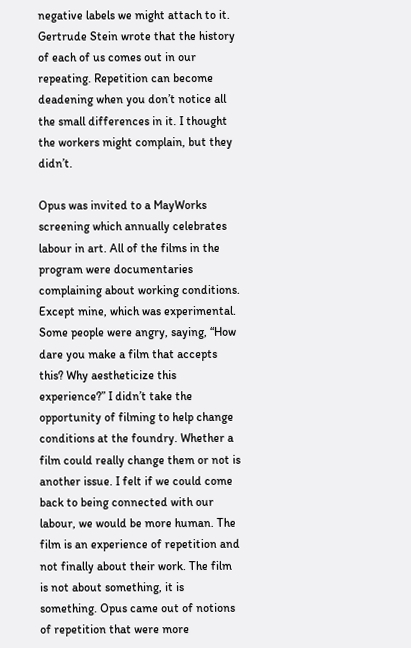negative labels we might attach to it. Gertrude Stein wrote that the history of each of us comes out in our repeating. Repetition can become deadening when you don’t notice all the small differences in it. I thought the workers might complain, but they didn’t.

Opus was invited to a MayWorks screening which annually celebrates labour in art. All of the films in the program were documentaries complaining about working conditions. Except mine, which was experimental. Some people were angry, saying, “How dare you make a film that accepts this? Why aestheticize this experience?” I didn’t take the opportunity of filming to help change conditions at the foundry. Whether a film could really change them or not is another issue. I felt if we could come back to being connected with our labour, we would be more human. The film is an experience of repetition and not finally about their work. The film is not about something, it is something. Opus came out of notions of repetition that were more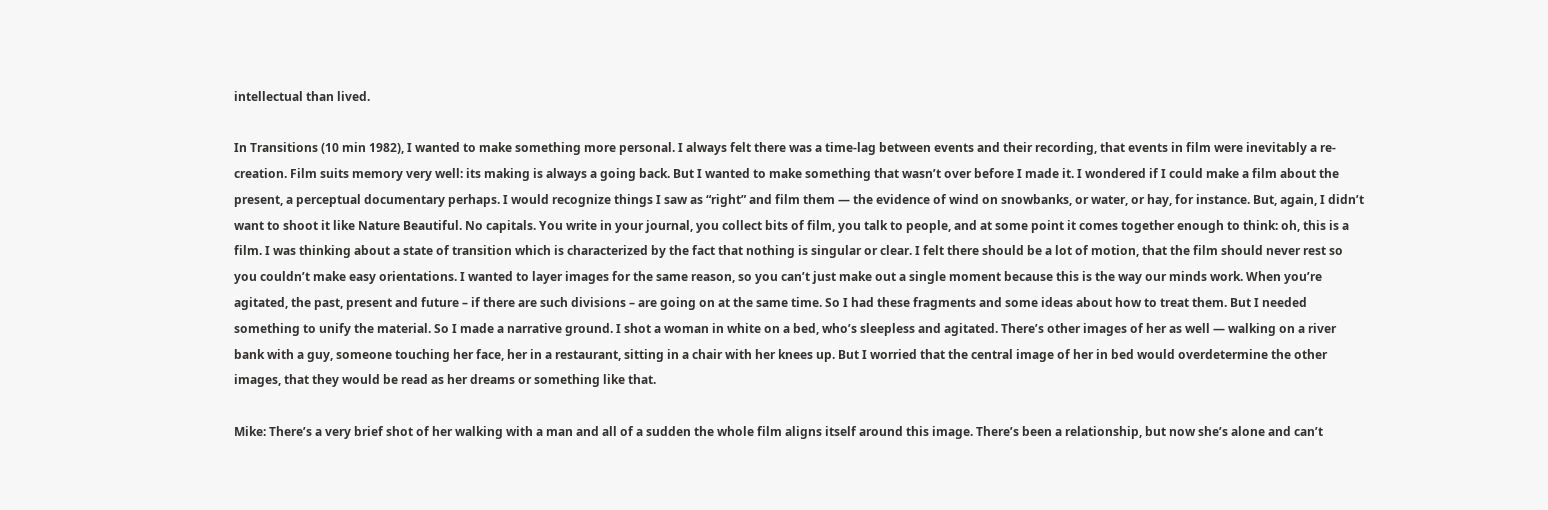intellectual than lived.

In Transitions (10 min 1982), I wanted to make something more personal. I always felt there was a time-lag between events and their recording, that events in film were inevitably a re-creation. Film suits memory very well: its making is always a going back. But I wanted to make something that wasn’t over before I made it. I wondered if I could make a film about the present, a perceptual documentary perhaps. I would recognize things I saw as “right” and film them — the evidence of wind on snowbanks, or water, or hay, for instance. But, again, I didn’t want to shoot it like Nature Beautiful. No capitals. You write in your journal, you collect bits of film, you talk to people, and at some point it comes together enough to think: oh, this is a film. I was thinking about a state of transition which is characterized by the fact that nothing is singular or clear. I felt there should be a lot of motion, that the film should never rest so you couldn’t make easy orientations. I wanted to layer images for the same reason, so you can’t just make out a single moment because this is the way our minds work. When you’re agitated, the past, present and future – if there are such divisions – are going on at the same time. So I had these fragments and some ideas about how to treat them. But I needed something to unify the material. So I made a narrative ground. I shot a woman in white on a bed, who’s sleepless and agitated. There’s other images of her as well — walking on a river bank with a guy, someone touching her face, her in a restaurant, sitting in a chair with her knees up. But I worried that the central image of her in bed would overdetermine the other images, that they would be read as her dreams or something like that.

Mike: There’s a very brief shot of her walking with a man and all of a sudden the whole film aligns itself around this image. There’s been a relationship, but now she’s alone and can’t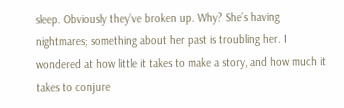sleep. Obviously they’ve broken up. Why? She’s having nightmares; something about her past is troubling her. I wondered at how little it takes to make a story, and how much it takes to conjure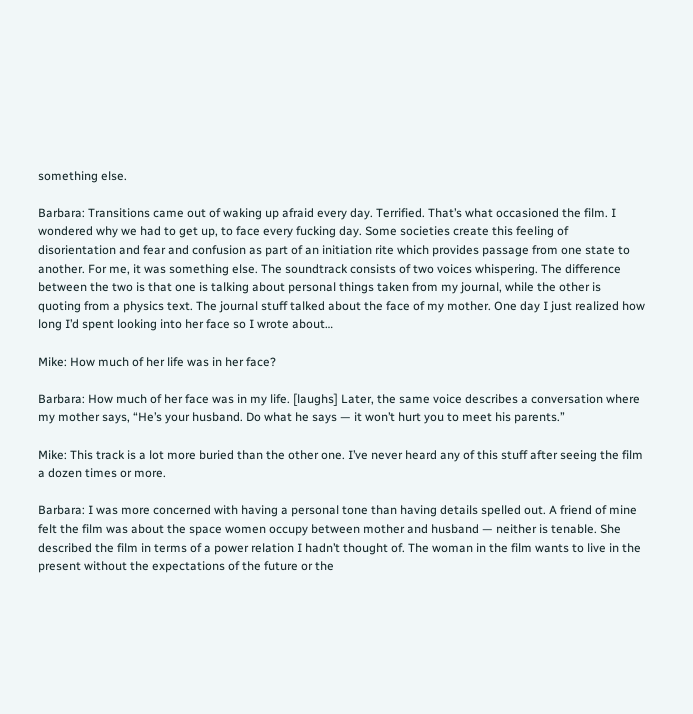something else.

Barbara: Transitions came out of waking up afraid every day. Terrified. That’s what occasioned the film. I wondered why we had to get up, to face every fucking day. Some societies create this feeling of disorientation and fear and confusion as part of an initiation rite which provides passage from one state to another. For me, it was something else. The soundtrack consists of two voices whispering. The difference between the two is that one is talking about personal things taken from my journal, while the other is quoting from a physics text. The journal stuff talked about the face of my mother. One day I just realized how long I’d spent looking into her face so I wrote about…

Mike: How much of her life was in her face?

Barbara: How much of her face was in my life. [laughs] Later, the same voice describes a conversation where my mother says, “He’s your husband. Do what he says — it won’t hurt you to meet his parents.”

Mike: This track is a lot more buried than the other one. I’ve never heard any of this stuff after seeing the film a dozen times or more.

Barbara: I was more concerned with having a personal tone than having details spelled out. A friend of mine felt the film was about the space women occupy between mother and husband — neither is tenable. She described the film in terms of a power relation I hadn’t thought of. The woman in the film wants to live in the present without the expectations of the future or the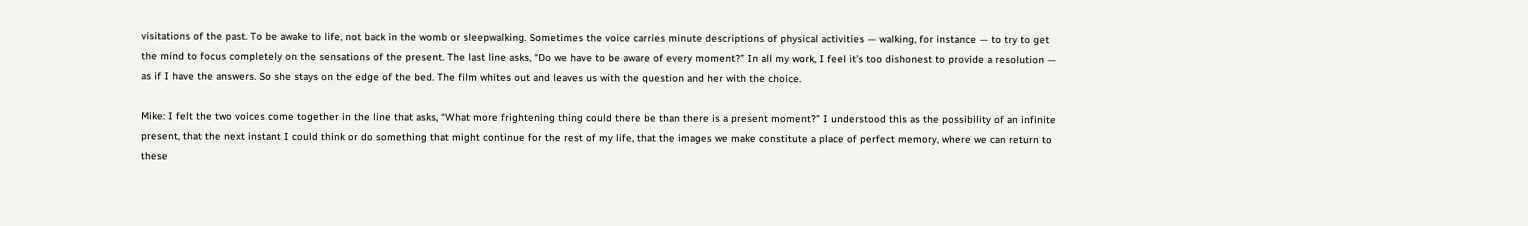visitations of the past. To be awake to life, not back in the womb or sleepwalking. Sometimes the voice carries minute descriptions of physical activities — walking, for instance — to try to get the mind to focus completely on the sensations of the present. The last line asks, “Do we have to be aware of every moment?” In all my work, I feel it’s too dishonest to provide a resolution — as if I have the answers. So she stays on the edge of the bed. The film whites out and leaves us with the question and her with the choice.

Mike: I felt the two voices come together in the line that asks, “What more frightening thing could there be than there is a present moment?” I understood this as the possibility of an infinite present, that the next instant I could think or do something that might continue for the rest of my life, that the images we make constitute a place of perfect memory, where we can return to these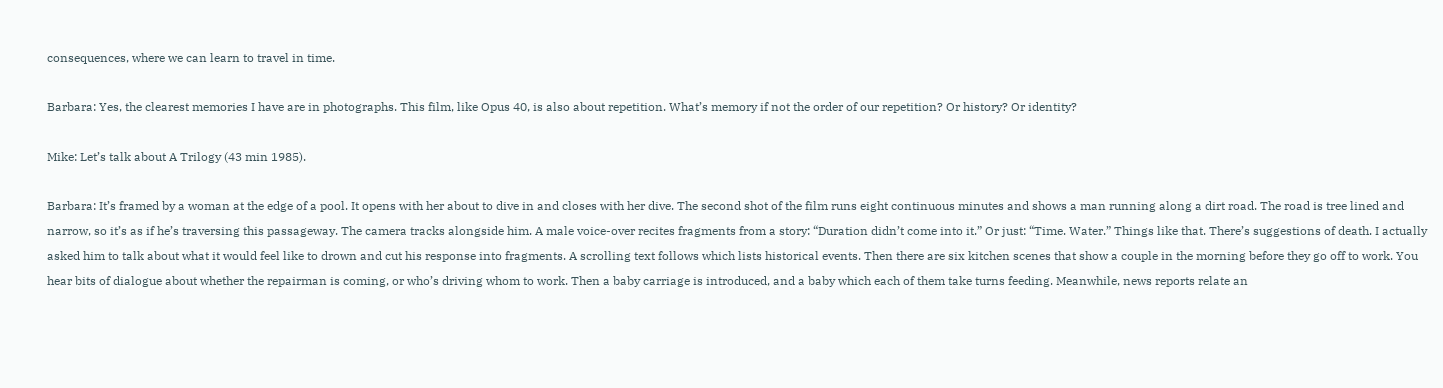consequences, where we can learn to travel in time.

Barbara: Yes, the clearest memories I have are in photographs. This film, like Opus 40, is also about repetition. What’s memory if not the order of our repetition? Or history? Or identity?

Mike: Let’s talk about A Trilogy (43 min 1985).

Barbara: It’s framed by a woman at the edge of a pool. It opens with her about to dive in and closes with her dive. The second shot of the film runs eight continuous minutes and shows a man running along a dirt road. The road is tree lined and narrow, so it’s as if he’s traversing this passageway. The camera tracks alongside him. A male voice-over recites fragments from a story: “Duration didn’t come into it.” Or just: “Time. Water.” Things like that. There’s suggestions of death. I actually asked him to talk about what it would feel like to drown and cut his response into fragments. A scrolling text follows which lists historical events. Then there are six kitchen scenes that show a couple in the morning before they go off to work. You hear bits of dialogue about whether the repairman is coming, or who’s driving whom to work. Then a baby carriage is introduced, and a baby which each of them take turns feeding. Meanwhile, news reports relate an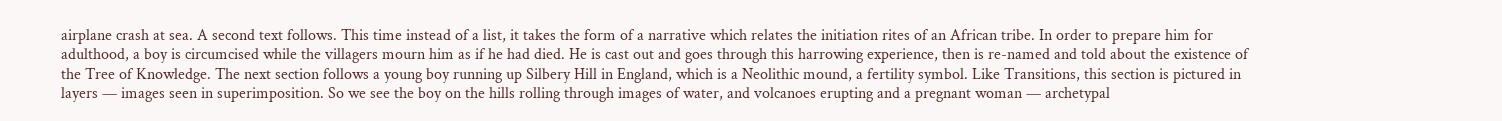airplane crash at sea. A second text follows. This time instead of a list, it takes the form of a narrative which relates the initiation rites of an African tribe. In order to prepare him for adulthood, a boy is circumcised while the villagers mourn him as if he had died. He is cast out and goes through this harrowing experience, then is re-named and told about the existence of the Tree of Knowledge. The next section follows a young boy running up Silbery Hill in England, which is a Neolithic mound, a fertility symbol. Like Transitions, this section is pictured in layers — images seen in superimposition. So we see the boy on the hills rolling through images of water, and volcanoes erupting and a pregnant woman — archetypal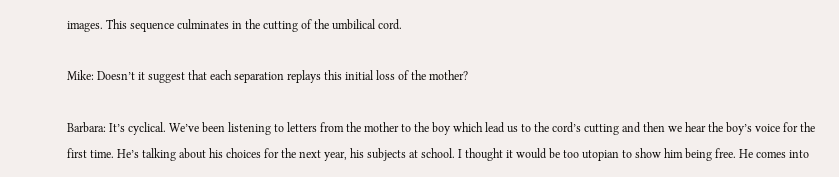images. This sequence culminates in the cutting of the umbilical cord.

Mike: Doesn’t it suggest that each separation replays this initial loss of the mother?

Barbara: It’s cyclical. We’ve been listening to letters from the mother to the boy which lead us to the cord’s cutting and then we hear the boy’s voice for the first time. He’s talking about his choices for the next year, his subjects at school. I thought it would be too utopian to show him being free. He comes into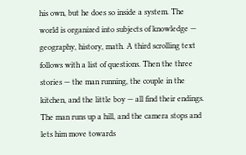his own, but he does so inside a system. The world is organized into subjects of knowledge — geography, history, math. A third scrolling text follows with a list of questions. Then the three stories — the man running, the couple in the kitchen, and the little boy — all find their endings. The man runs up a hill, and the camera stops and lets him move towards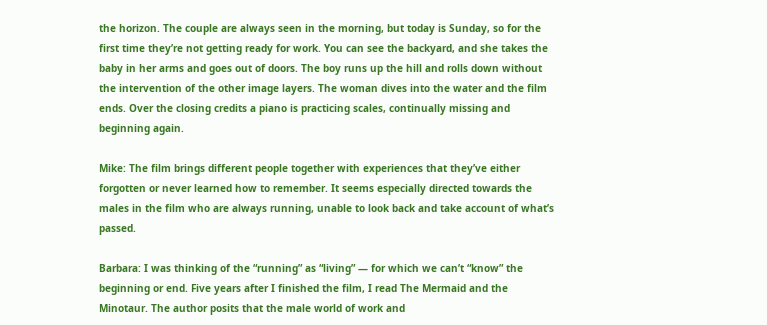the horizon. The couple are always seen in the morning, but today is Sunday, so for the first time they’re not getting ready for work. You can see the backyard, and she takes the baby in her arms and goes out of doors. The boy runs up the hill and rolls down without the intervention of the other image layers. The woman dives into the water and the film ends. Over the closing credits a piano is practicing scales, continually missing and beginning again.

Mike: The film brings different people together with experiences that they’ve either forgotten or never learned how to remember. It seems especially directed towards the males in the film who are always running, unable to look back and take account of what’s passed.

Barbara: I was thinking of the “running” as “living” — for which we can’t “know” the beginning or end. Five years after I finished the film, I read The Mermaid and the Minotaur. The author posits that the male world of work and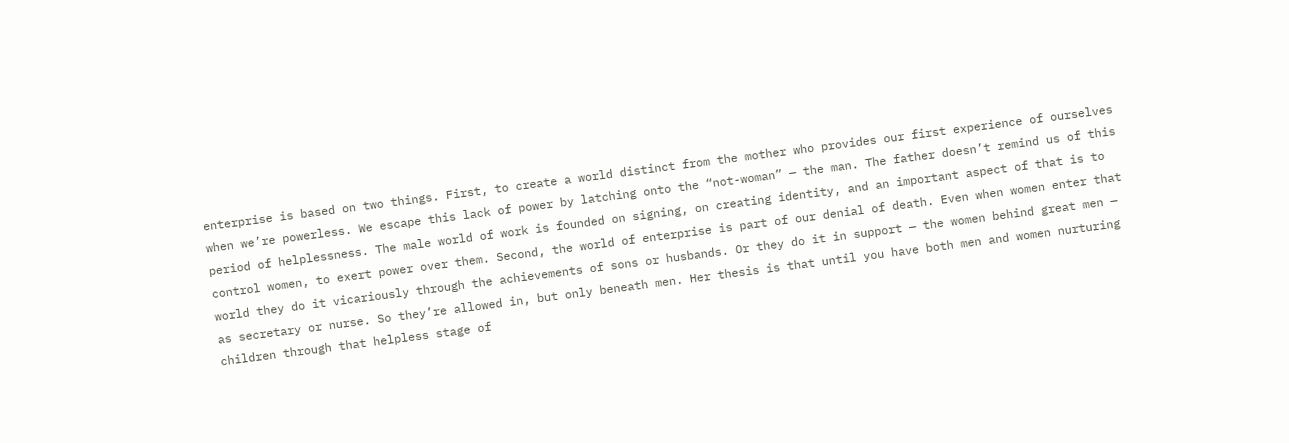enterprise is based on two things. First, to create a world distinct from the mother who provides our first experience of ourselves when we’re powerless. We escape this lack of power by latching onto the “not-woman” — the man. The father doesn’t remind us of this period of helplessness. The male world of work is founded on signing, on creating identity, and an important aspect of that is to control women, to exert power over them. Second, the world of enterprise is part of our denial of death. Even when women enter that world they do it vicariously through the achievements of sons or husbands. Or they do it in support — the women behind great men — as secretary or nurse. So they’re allowed in, but only beneath men. Her thesis is that until you have both men and women nurturing children through that helpless stage of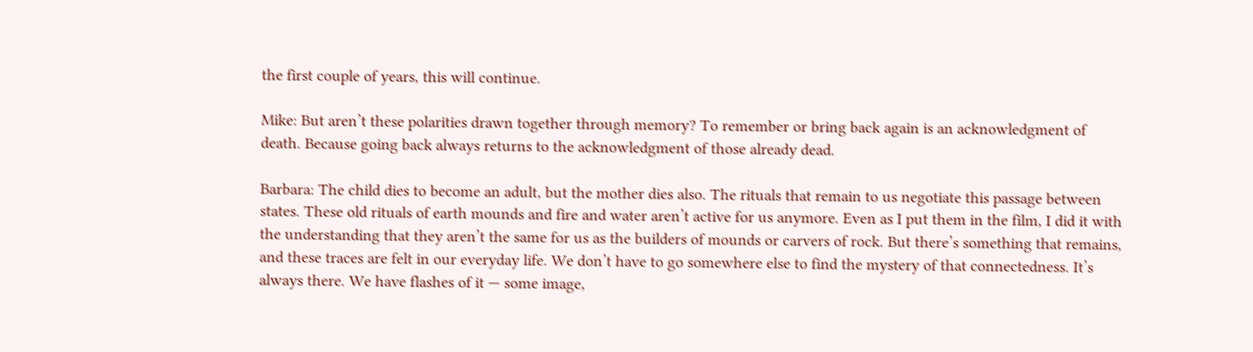the first couple of years, this will continue.

Mike: But aren’t these polarities drawn together through memory? To remember or bring back again is an acknowledgment of death. Because going back always returns to the acknowledgment of those already dead.

Barbara: The child dies to become an adult, but the mother dies also. The rituals that remain to us negotiate this passage between states. These old rituals of earth mounds and fire and water aren’t active for us anymore. Even as I put them in the film, I did it with the understanding that they aren’t the same for us as the builders of mounds or carvers of rock. But there’s something that remains, and these traces are felt in our everyday life. We don’t have to go somewhere else to find the mystery of that connectedness. It’s always there. We have flashes of it — some image,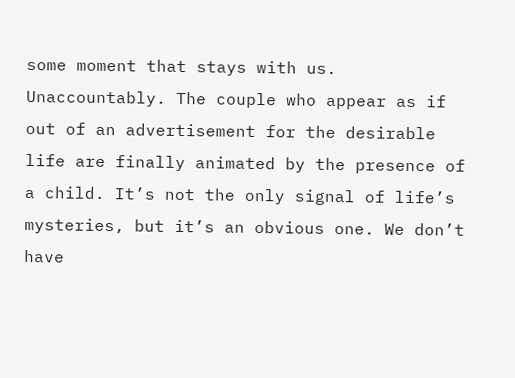some moment that stays with us. Unaccountably. The couple who appear as if out of an advertisement for the desirable life are finally animated by the presence of a child. It’s not the only signal of life’s mysteries, but it’s an obvious one. We don’t have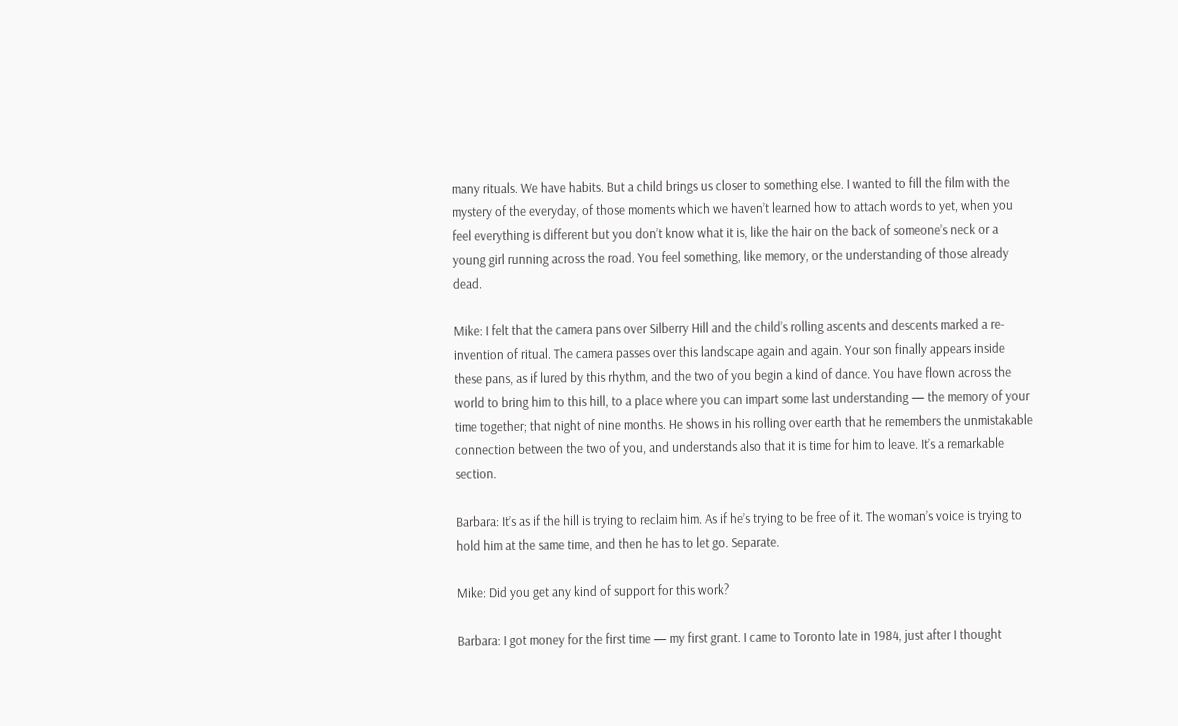many rituals. We have habits. But a child brings us closer to something else. I wanted to fill the film with the mystery of the everyday, of those moments which we haven’t learned how to attach words to yet, when you feel everything is different but you don’t know what it is, like the hair on the back of someone’s neck or a young girl running across the road. You feel something, like memory, or the understanding of those already dead.

Mike: I felt that the camera pans over Silberry Hill and the child’s rolling ascents and descents marked a re-invention of ritual. The camera passes over this landscape again and again. Your son finally appears inside these pans, as if lured by this rhythm, and the two of you begin a kind of dance. You have flown across the world to bring him to this hill, to a place where you can impart some last understanding — the memory of your time together; that night of nine months. He shows in his rolling over earth that he remembers the unmistakable connection between the two of you, and understands also that it is time for him to leave. It’s a remarkable section.

Barbara: It’s as if the hill is trying to reclaim him. As if he’s trying to be free of it. The woman’s voice is trying to hold him at the same time, and then he has to let go. Separate.

Mike: Did you get any kind of support for this work?

Barbara: I got money for the first time — my first grant. I came to Toronto late in 1984, just after I thought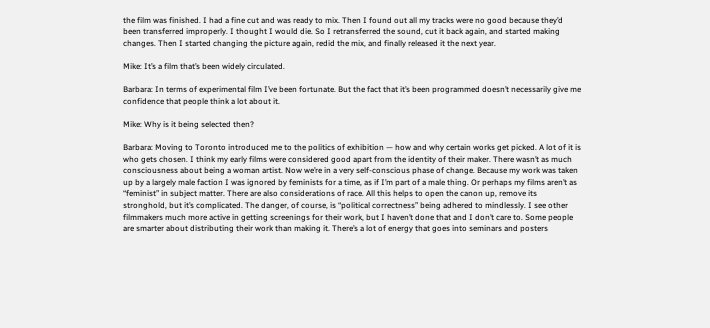the film was finished. I had a fine cut and was ready to mix. Then I found out all my tracks were no good because they’d been transferred improperly. I thought I would die. So I retransferred the sound, cut it back again, and started making changes. Then I started changing the picture again, redid the mix, and finally released it the next year.

Mike: It’s a film that’s been widely circulated.

Barbara: In terms of experimental film I’ve been fortunate. But the fact that it’s been programmed doesn’t necessarily give me confidence that people think a lot about it.

Mike: Why is it being selected then?

Barbara: Moving to Toronto introduced me to the politics of exhibition — how and why certain works get picked. A lot of it is who gets chosen. I think my early films were considered good apart from the identity of their maker. There wasn’t as much consciousness about being a woman artist. Now we’re in a very self-conscious phase of change. Because my work was taken up by a largely male faction I was ignored by feminists for a time, as if I’m part of a male thing. Or perhaps my films aren’t as “feminist” in subject matter. There are also considerations of race. All this helps to open the canon up, remove its stronghold, but it’s complicated. The danger, of course, is “political correctness” being adhered to mindlessly. I see other filmmakers much more active in getting screenings for their work, but I haven’t done that and I don’t care to. Some people are smarter about distributing their work than making it. There’s a lot of energy that goes into seminars and posters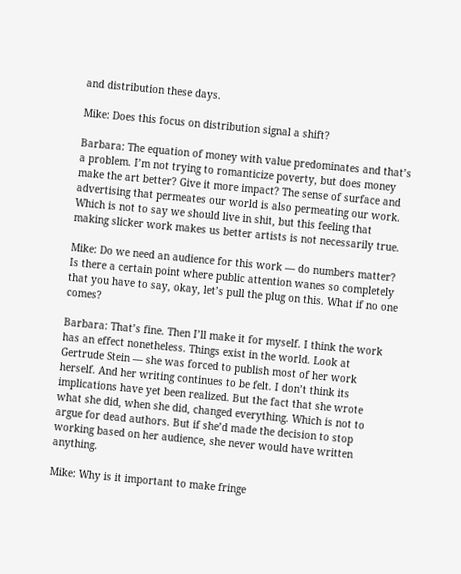and distribution these days.

Mike: Does this focus on distribution signal a shift?

Barbara: The equation of money with value predominates and that’s a problem. I’m not trying to romanticize poverty, but does money make the art better? Give it more impact? The sense of surface and advertising that permeates our world is also permeating our work. Which is not to say we should live in shit, but this feeling that making slicker work makes us better artists is not necessarily true.

Mike: Do we need an audience for this work — do numbers matter? Is there a certain point where public attention wanes so completely that you have to say, okay, let’s pull the plug on this. What if no one comes?

Barbara: That’s fine. Then I’ll make it for myself. I think the work has an effect nonetheless. Things exist in the world. Look at Gertrude Stein — she was forced to publish most of her work herself. And her writing continues to be felt. I don’t think its implications have yet been realized. But the fact that she wrote what she did, when she did, changed everything. Which is not to argue for dead authors. But if she’d made the decision to stop working based on her audience, she never would have written anything.

Mike: Why is it important to make fringe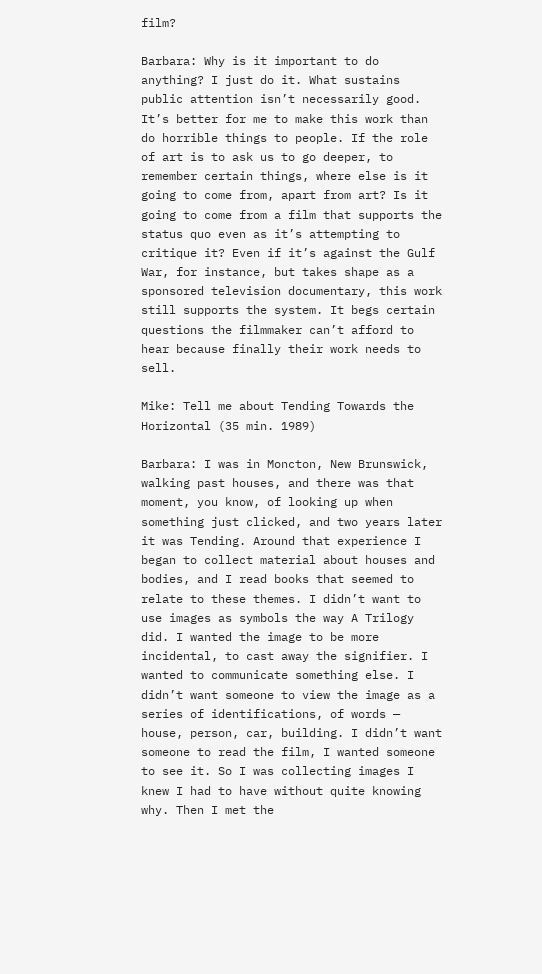film?

Barbara: Why is it important to do anything? I just do it. What sustains public attention isn’t necessarily good. It’s better for me to make this work than do horrible things to people. If the role of art is to ask us to go deeper, to remember certain things, where else is it going to come from, apart from art? Is it going to come from a film that supports the status quo even as it’s attempting to critique it? Even if it’s against the Gulf War, for instance, but takes shape as a sponsored television documentary, this work still supports the system. It begs certain questions the filmmaker can’t afford to hear because finally their work needs to sell.

Mike: Tell me about Tending Towards the Horizontal (35 min. 1989)

Barbara: I was in Moncton, New Brunswick, walking past houses, and there was that moment, you know, of looking up when something just clicked, and two years later it was Tending. Around that experience I began to collect material about houses and bodies, and I read books that seemed to relate to these themes. I didn’t want to use images as symbols the way A Trilogy did. I wanted the image to be more incidental, to cast away the signifier. I wanted to communicate something else. I didn’t want someone to view the image as a series of identifications, of words — house, person, car, building. I didn’t want someone to read the film, I wanted someone to see it. So I was collecting images I knew I had to have without quite knowing why. Then I met the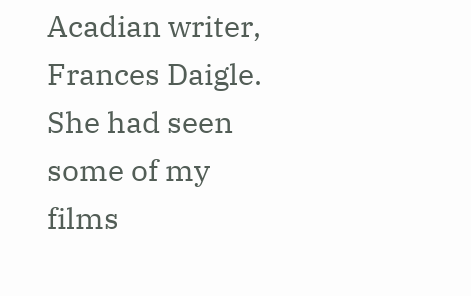Acadian writer, Frances Daigle. She had seen some of my films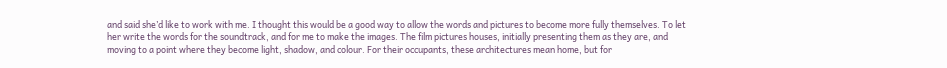and said she’d like to work with me. I thought this would be a good way to allow the words and pictures to become more fully themselves. To let her write the words for the soundtrack, and for me to make the images. The film pictures houses, initially presenting them as they are, and moving to a point where they become light, shadow, and colour. For their occupants, these architectures mean home, but for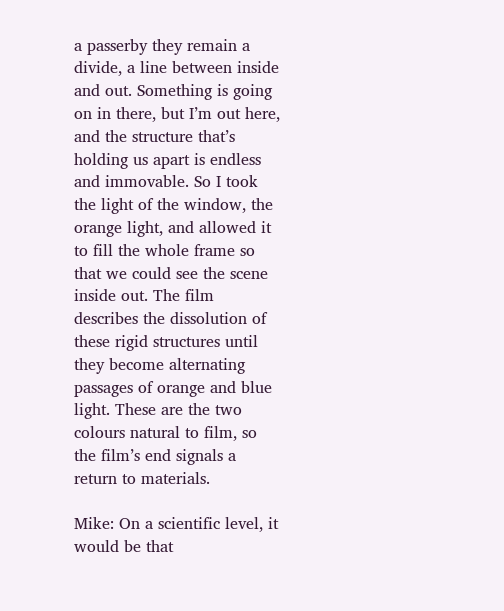a passerby they remain a divide, a line between inside and out. Something is going on in there, but I’m out here, and the structure that’s holding us apart is endless and immovable. So I took the light of the window, the orange light, and allowed it to fill the whole frame so that we could see the scene inside out. The film describes the dissolution of these rigid structures until they become alternating passages of orange and blue light. These are the two colours natural to film, so the film’s end signals a return to materials.

Mike: On a scientific level, it would be that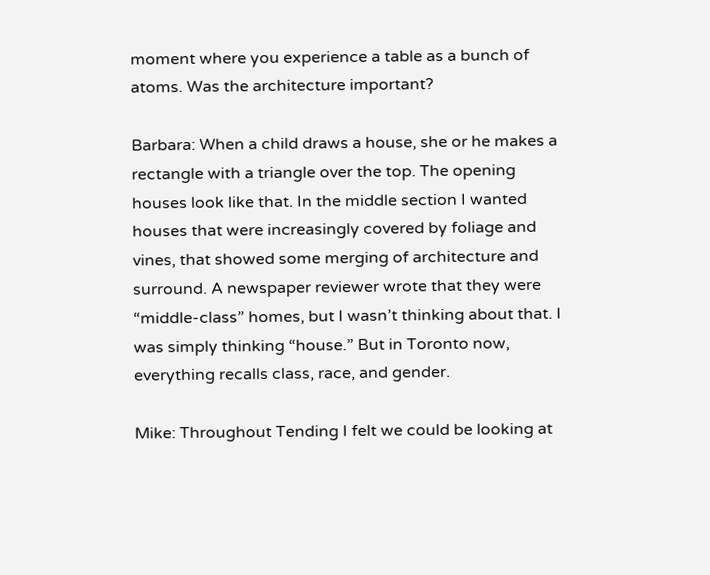moment where you experience a table as a bunch of atoms. Was the architecture important?

Barbara: When a child draws a house, she or he makes a rectangle with a triangle over the top. The opening houses look like that. In the middle section I wanted houses that were increasingly covered by foliage and vines, that showed some merging of architecture and surround. A newspaper reviewer wrote that they were “middle-class” homes, but I wasn’t thinking about that. I was simply thinking “house.” But in Toronto now, everything recalls class, race, and gender.

Mike: Throughout Tending I felt we could be looking at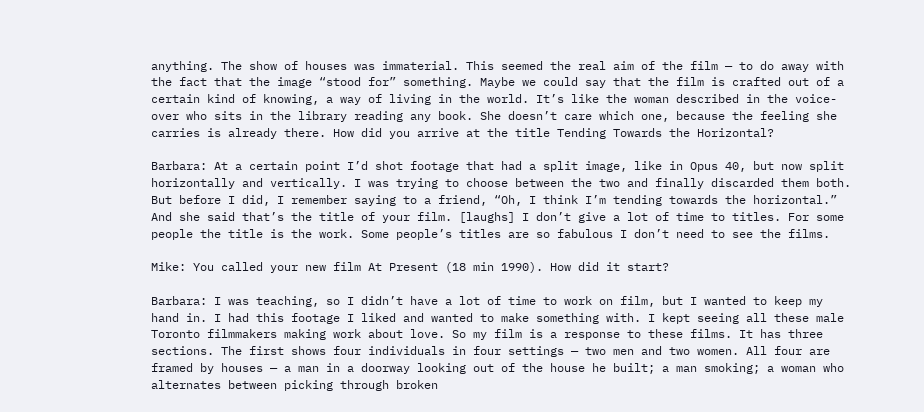anything. The show of houses was immaterial. This seemed the real aim of the film — to do away with the fact that the image “stood for” something. Maybe we could say that the film is crafted out of a certain kind of knowing, a way of living in the world. It’s like the woman described in the voice-over who sits in the library reading any book. She doesn’t care which one, because the feeling she carries is already there. How did you arrive at the title Tending Towards the Horizontal?

Barbara: At a certain point I’d shot footage that had a split image, like in Opus 40, but now split horizontally and vertically. I was trying to choose between the two and finally discarded them both. But before I did, I remember saying to a friend, “Oh, I think I’m tending towards the horizontal.” And she said that’s the title of your film. [laughs] I don’t give a lot of time to titles. For some people the title is the work. Some people’s titles are so fabulous I don’t need to see the films.

Mike: You called your new film At Present (18 min 1990). How did it start?

Barbara: I was teaching, so I didn’t have a lot of time to work on film, but I wanted to keep my hand in. I had this footage I liked and wanted to make something with. I kept seeing all these male Toronto filmmakers making work about love. So my film is a response to these films. It has three sections. The first shows four individuals in four settings — two men and two women. All four are framed by houses — a man in a doorway looking out of the house he built; a man smoking; a woman who alternates between picking through broken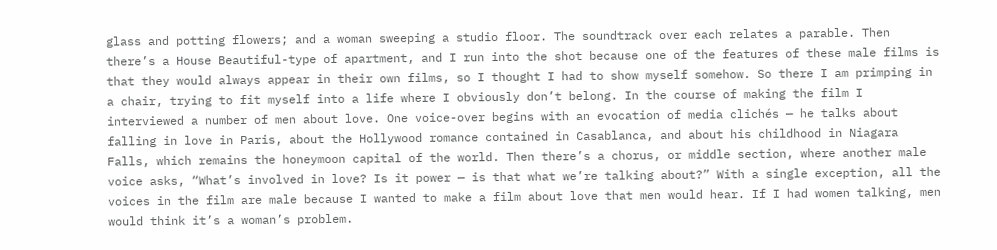glass and potting flowers; and a woman sweeping a studio floor. The soundtrack over each relates a parable. Then there’s a House Beautiful-type of apartment, and I run into the shot because one of the features of these male films is that they would always appear in their own films, so I thought I had to show myself somehow. So there I am primping in a chair, trying to fit myself into a life where I obviously don’t belong. In the course of making the film I interviewed a number of men about love. One voice-over begins with an evocation of media clichés — he talks about falling in love in Paris, about the Hollywood romance contained in Casablanca, and about his childhood in Niagara Falls, which remains the honeymoon capital of the world. Then there’s a chorus, or middle section, where another male voice asks, “What’s involved in love? Is it power — is that what we’re talking about?” With a single exception, all the voices in the film are male because I wanted to make a film about love that men would hear. If I had women talking, men would think it’s a woman’s problem.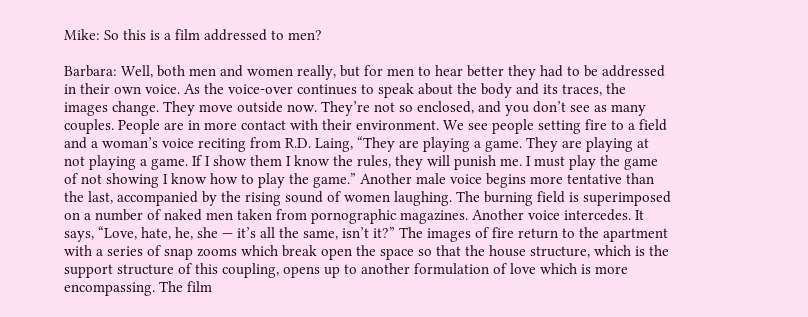Mike: So this is a film addressed to men?

Barbara: Well, both men and women really, but for men to hear better they had to be addressed in their own voice. As the voice-over continues to speak about the body and its traces, the images change. They move outside now. They’re not so enclosed, and you don’t see as many couples. People are in more contact with their environment. We see people setting fire to a field and a woman’s voice reciting from R.D. Laing, “They are playing a game. They are playing at not playing a game. If I show them I know the rules, they will punish me. I must play the game of not showing I know how to play the game.” Another male voice begins more tentative than the last, accompanied by the rising sound of women laughing. The burning field is superimposed on a number of naked men taken from pornographic magazines. Another voice intercedes. It says, “Love, hate, he, she — it’s all the same, isn’t it?” The images of fire return to the apartment with a series of snap zooms which break open the space so that the house structure, which is the support structure of this coupling, opens up to another formulation of love which is more encompassing. The film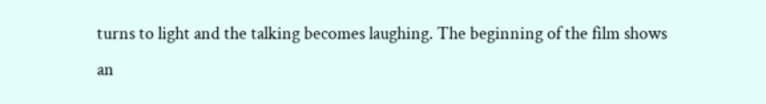turns to light and the talking becomes laughing. The beginning of the film shows an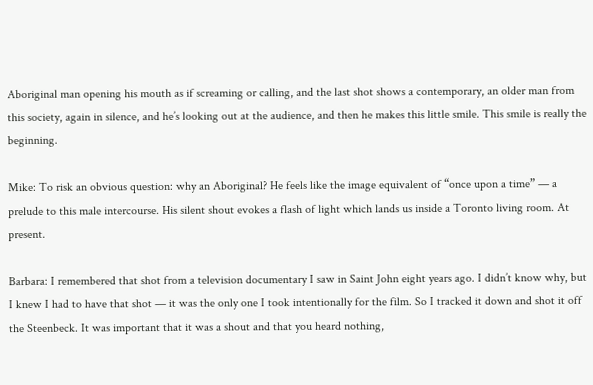Aboriginal man opening his mouth as if screaming or calling, and the last shot shows a contemporary, an older man from this society, again in silence, and he’s looking out at the audience, and then he makes this little smile. This smile is really the beginning.

Mike: To risk an obvious question: why an Aboriginal? He feels like the image equivalent of “once upon a time” — a prelude to this male intercourse. His silent shout evokes a flash of light which lands us inside a Toronto living room. At present.

Barbara: I remembered that shot from a television documentary I saw in Saint John eight years ago. I didn’t know why, but I knew I had to have that shot — it was the only one I took intentionally for the film. So I tracked it down and shot it off the Steenbeck. It was important that it was a shout and that you heard nothing,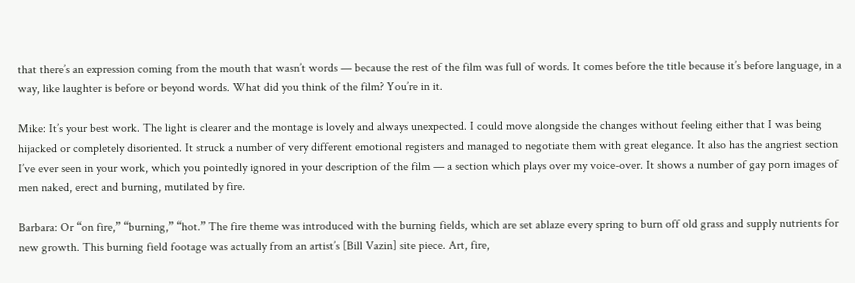that there’s an expression coming from the mouth that wasn’t words — because the rest of the film was full of words. It comes before the title because it’s before language, in a way, like laughter is before or beyond words. What did you think of the film? You’re in it.

Mike: It’s your best work. The light is clearer and the montage is lovely and always unexpected. I could move alongside the changes without feeling either that I was being hijacked or completely disoriented. It struck a number of very different emotional registers and managed to negotiate them with great elegance. It also has the angriest section I’ve ever seen in your work, which you pointedly ignored in your description of the film — a section which plays over my voice-over. It shows a number of gay porn images of men naked, erect and burning, mutilated by fire.

Barbara: Or “on fire,” “burning,” “hot.” The fire theme was introduced with the burning fields, which are set ablaze every spring to burn off old grass and supply nutrients for new growth. This burning field footage was actually from an artist’s [Bill Vazin] site piece. Art, fire,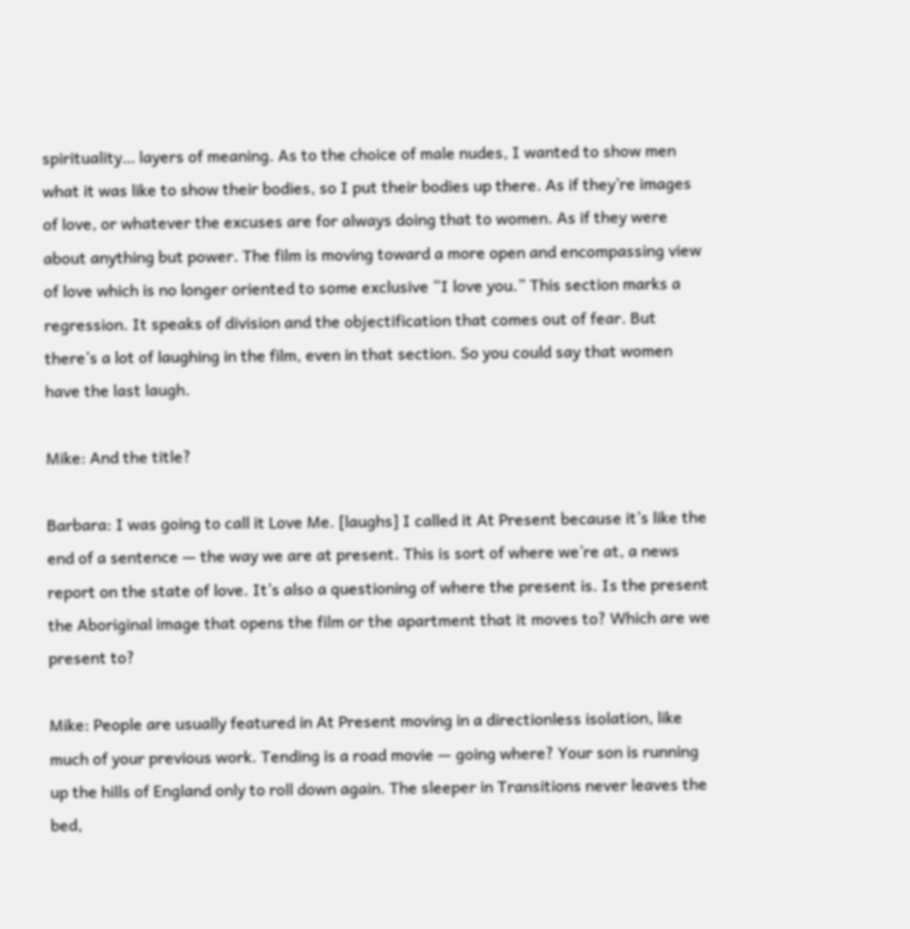spirituality… layers of meaning. As to the choice of male nudes, I wanted to show men what it was like to show their bodies, so I put their bodies up there. As if they’re images of love, or whatever the excuses are for always doing that to women. As if they were about anything but power. The film is moving toward a more open and encompassing view of love which is no longer oriented to some exclusive “I love you.” This section marks a regression. It speaks of division and the objectification that comes out of fear. But there’s a lot of laughing in the film, even in that section. So you could say that women have the last laugh.

Mike: And the title?

Barbara: I was going to call it Love Me. [laughs] I called it At Present because it’s like the end of a sentence — the way we are at present. This is sort of where we’re at, a news report on the state of love. It’s also a questioning of where the present is. Is the present the Aboriginal image that opens the film or the apartment that it moves to? Which are we present to?

Mike: People are usually featured in At Present moving in a directionless isolation, like much of your previous work. Tending is a road movie — going where? Your son is running up the hills of England only to roll down again. The sleeper in Transitions never leaves the bed,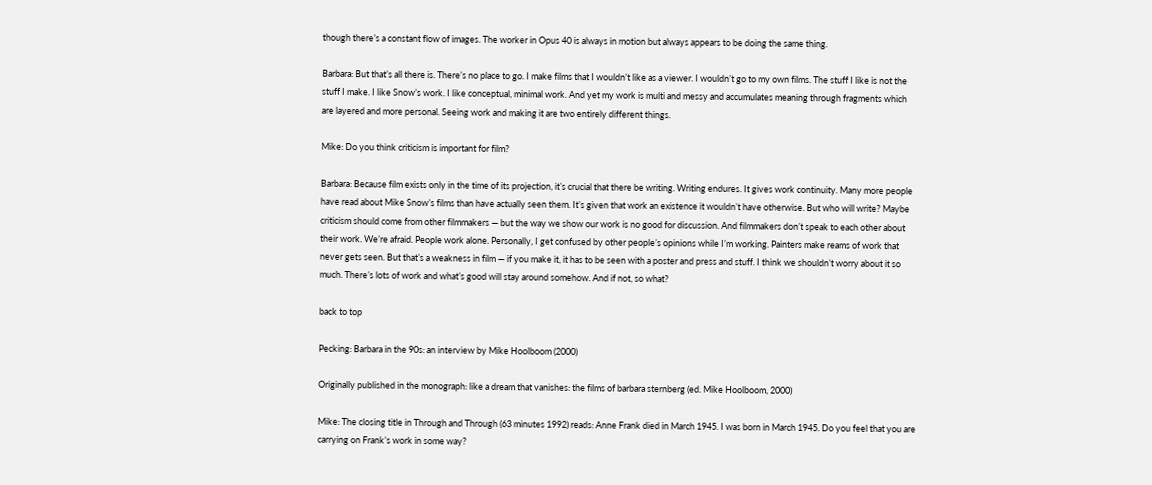though there’s a constant flow of images. The worker in Opus 40 is always in motion but always appears to be doing the same thing.

Barbara: But that’s all there is. There’s no place to go. I make films that I wouldn’t like as a viewer. I wouldn’t go to my own films. The stuff I like is not the stuff I make. I like Snow’s work. I like conceptual, minimal work. And yet my work is multi and messy and accumulates meaning through fragments which are layered and more personal. Seeing work and making it are two entirely different things.

Mike: Do you think criticism is important for film?

Barbara: Because film exists only in the time of its projection, it’s crucial that there be writing. Writing endures. It gives work continuity. Many more people have read about Mike Snow’s films than have actually seen them. It’s given that work an existence it wouldn’t have otherwise. But who will write? Maybe criticism should come from other filmmakers — but the way we show our work is no good for discussion. And filmmakers don’t speak to each other about their work. We’re afraid. People work alone. Personally, I get confused by other people’s opinions while I’m working. Painters make reams of work that never gets seen. But that’s a weakness in film — if you make it, it has to be seen with a poster and press and stuff. I think we shouldn’t worry about it so much. There’s lots of work and what’s good will stay around somehow. And if not, so what?

back to top

Pecking: Barbara in the 90s: an interview by Mike Hoolboom (2000)

Originally published in the monograph: like a dream that vanishes: the films of barbara sternberg (ed. Mike Hoolboom, 2000)

Mike: The closing title in Through and Through (63 minutes 1992) reads: Anne Frank died in March 1945. I was born in March 1945. Do you feel that you are carrying on Frank’s work in some way?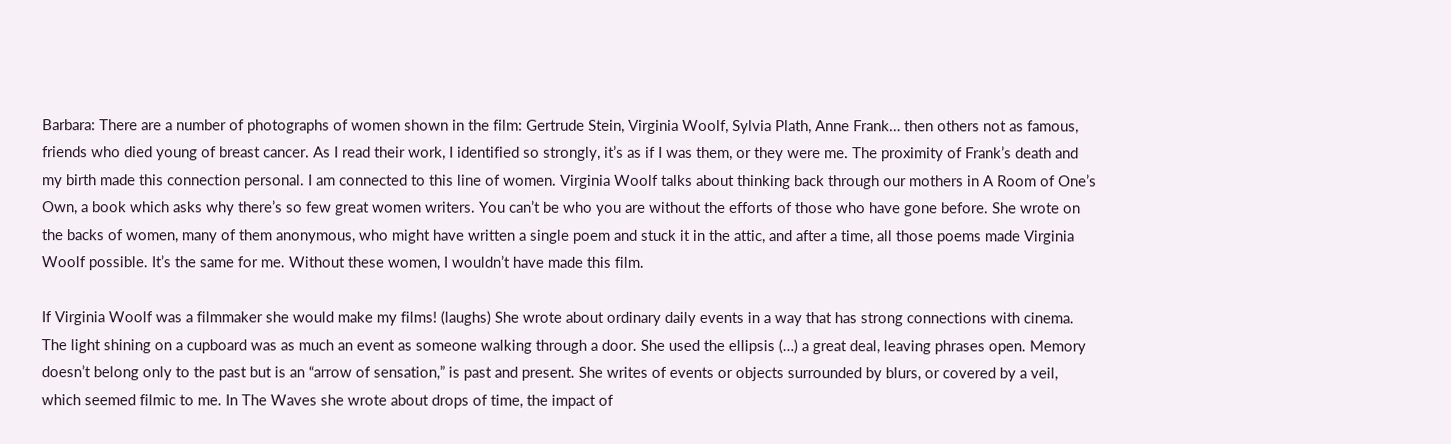Barbara: There are a number of photographs of women shown in the film: Gertrude Stein, Virginia Woolf, Sylvia Plath, Anne Frank… then others not as famous, friends who died young of breast cancer. As I read their work, I identified so strongly, it’s as if I was them, or they were me. The proximity of Frank’s death and my birth made this connection personal. I am connected to this line of women. Virginia Woolf talks about thinking back through our mothers in A Room of One’s Own, a book which asks why there’s so few great women writers. You can’t be who you are without the efforts of those who have gone before. She wrote on the backs of women, many of them anonymous, who might have written a single poem and stuck it in the attic, and after a time, all those poems made Virginia Woolf possible. It’s the same for me. Without these women, I wouldn’t have made this film.

If Virginia Woolf was a filmmaker she would make my films! (laughs) She wrote about ordinary daily events in a way that has strong connections with cinema. The light shining on a cupboard was as much an event as someone walking through a door. She used the ellipsis (…) a great deal, leaving phrases open. Memory doesn’t belong only to the past but is an “arrow of sensation,” is past and present. She writes of events or objects surrounded by blurs, or covered by a veil, which seemed filmic to me. In The Waves she wrote about drops of time, the impact of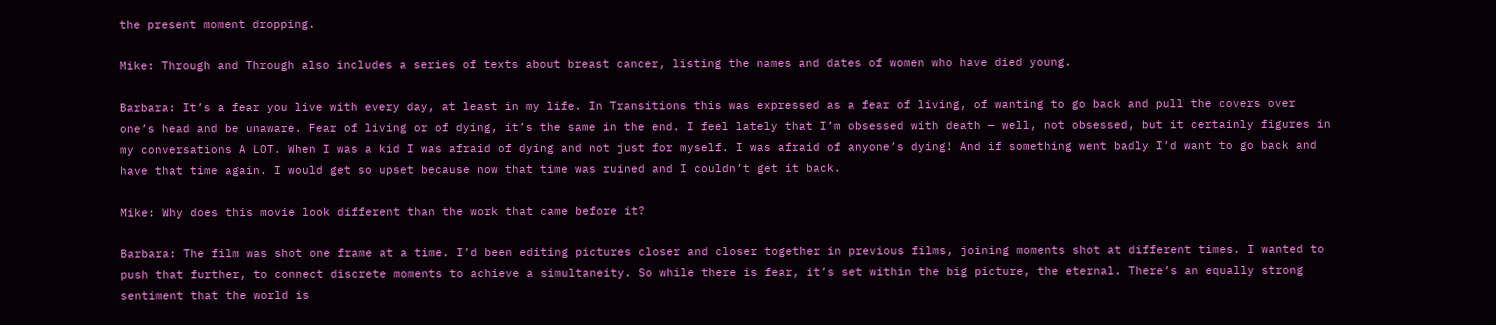the present moment dropping.

Mike: Through and Through also includes a series of texts about breast cancer, listing the names and dates of women who have died young.

Barbara: It’s a fear you live with every day, at least in my life. In Transitions this was expressed as a fear of living, of wanting to go back and pull the covers over one’s head and be unaware. Fear of living or of dying, it’s the same in the end. I feel lately that I’m obsessed with death — well, not obsessed, but it certainly figures in my conversations A LOT. When I was a kid I was afraid of dying and not just for myself. I was afraid of anyone’s dying! And if something went badly I’d want to go back and have that time again. I would get so upset because now that time was ruined and I couldn’t get it back.

Mike: Why does this movie look different than the work that came before it?

Barbara: The film was shot one frame at a time. I’d been editing pictures closer and closer together in previous films, joining moments shot at different times. I wanted to push that further, to connect discrete moments to achieve a simultaneity. So while there is fear, it’s set within the big picture, the eternal. There’s an equally strong sentiment that the world is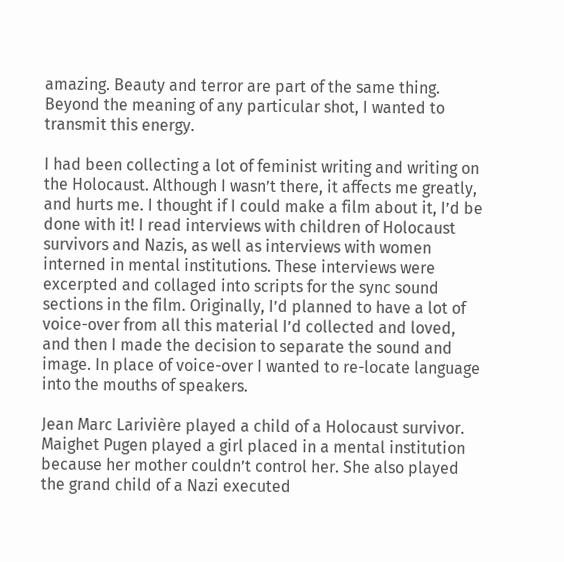amazing. Beauty and terror are part of the same thing. Beyond the meaning of any particular shot, I wanted to transmit this energy.

I had been collecting a lot of feminist writing and writing on the Holocaust. Although I wasn’t there, it affects me greatly, and hurts me. I thought if I could make a film about it, I’d be done with it! I read interviews with children of Holocaust survivors and Nazis, as well as interviews with women interned in mental institutions. These interviews were excerpted and collaged into scripts for the sync sound sections in the film. Originally, I’d planned to have a lot of voice-over from all this material I’d collected and loved, and then I made the decision to separate the sound and image. In place of voice-over I wanted to re-locate language into the mouths of speakers.

Jean Marc Larivière played a child of a Holocaust survivor. Maighet Pugen played a girl placed in a mental institution because her mother couldn’t control her. She also played the grand child of a Nazi executed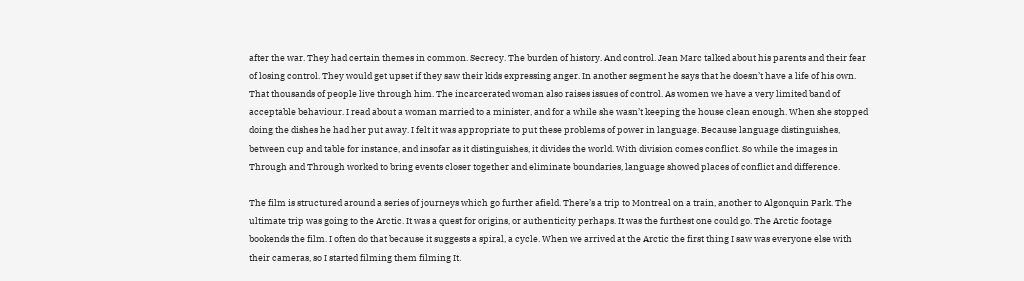after the war. They had certain themes in common. Secrecy. The burden of history. And control. Jean Marc talked about his parents and their fear of losing control. They would get upset if they saw their kids expressing anger. In another segment he says that he doesn’t have a life of his own. That thousands of people live through him. The incarcerated woman also raises issues of control. As women we have a very limited band of acceptable behaviour. I read about a woman married to a minister, and for a while she wasn’t keeping the house clean enough. When she stopped doing the dishes he had her put away. I felt it was appropriate to put these problems of power in language. Because language distinguishes, between cup and table for instance, and insofar as it distinguishes, it divides the world. With division comes conflict. So while the images in Through and Through worked to bring events closer together and eliminate boundaries, language showed places of conflict and difference.

The film is structured around a series of journeys which go further afield. There’s a trip to Montreal on a train, another to Algonquin Park. The ultimate trip was going to the Arctic. It was a quest for origins, or authenticity perhaps. It was the furthest one could go. The Arctic footage bookends the film. I often do that because it suggests a spiral, a cycle. When we arrived at the Arctic the first thing I saw was everyone else with their cameras, so I started filming them filming It.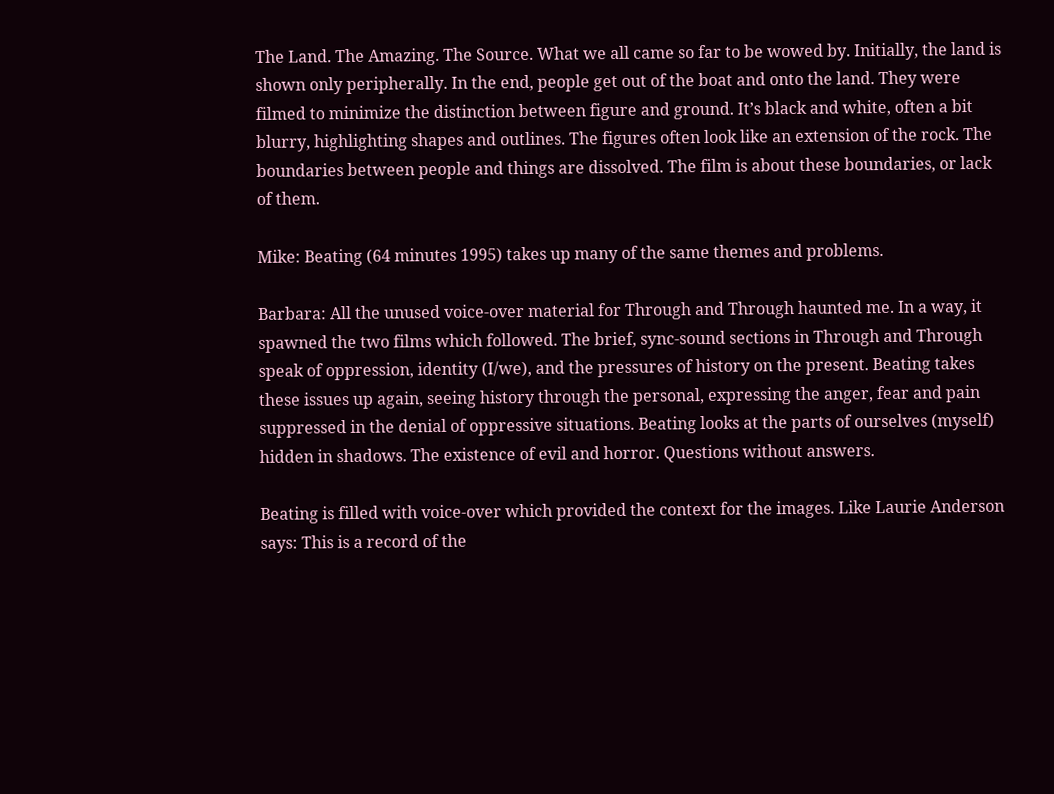The Land. The Amazing. The Source. What we all came so far to be wowed by. Initially, the land is shown only peripherally. In the end, people get out of the boat and onto the land. They were filmed to minimize the distinction between figure and ground. It’s black and white, often a bit blurry, highlighting shapes and outlines. The figures often look like an extension of the rock. The boundaries between people and things are dissolved. The film is about these boundaries, or lack of them.

Mike: Beating (64 minutes 1995) takes up many of the same themes and problems.

Barbara: All the unused voice-over material for Through and Through haunted me. In a way, it spawned the two films which followed. The brief, sync-sound sections in Through and Through speak of oppression, identity (I/we), and the pressures of history on the present. Beating takes these issues up again, seeing history through the personal, expressing the anger, fear and pain suppressed in the denial of oppressive situations. Beating looks at the parts of ourselves (myself) hidden in shadows. The existence of evil and horror. Questions without answers.

Beating is filled with voice-over which provided the context for the images. Like Laurie Anderson says: This is a record of the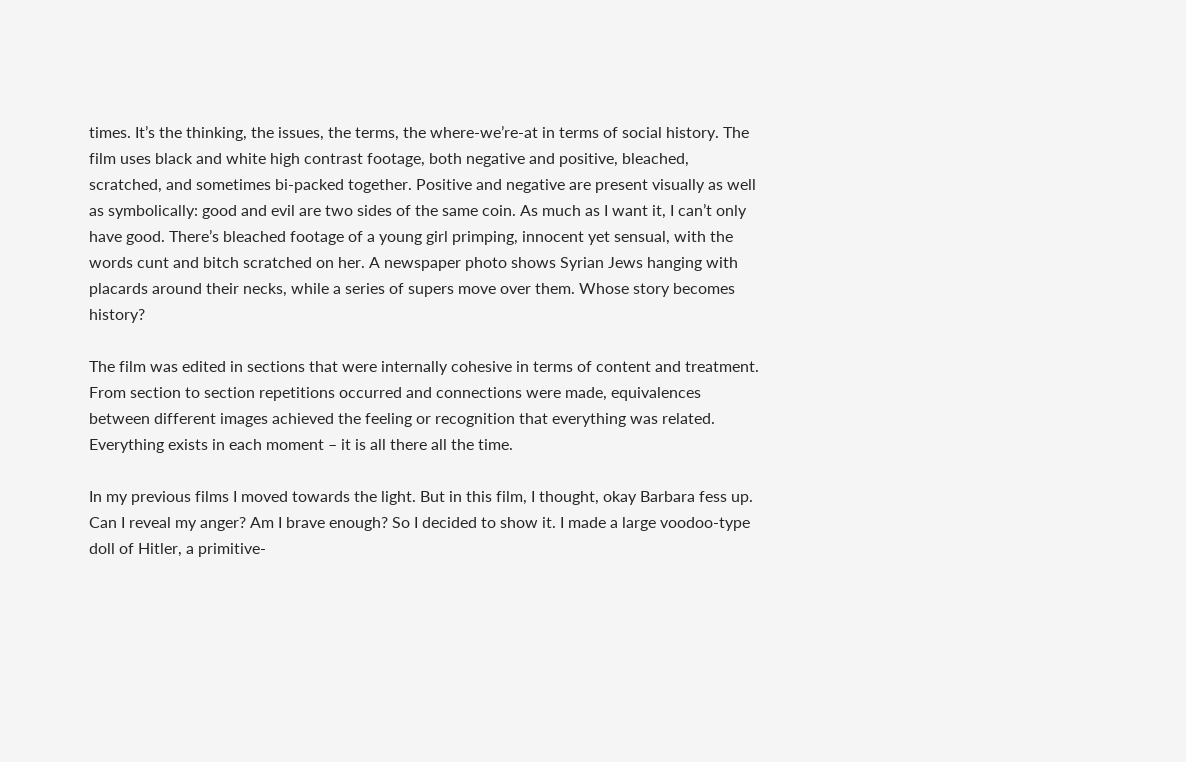times. It’s the thinking, the issues, the terms, the where-we’re-at in terms of social history. The film uses black and white high contrast footage, both negative and positive, bleached, scratched, and sometimes bi-packed together. Positive and negative are present visually as well as symbolically: good and evil are two sides of the same coin. As much as I want it, I can’t only have good. There’s bleached footage of a young girl primping, innocent yet sensual, with the words cunt and bitch scratched on her. A newspaper photo shows Syrian Jews hanging with placards around their necks, while a series of supers move over them. Whose story becomes history?

The film was edited in sections that were internally cohesive in terms of content and treatment. From section to section repetitions occurred and connections were made, equivalences between different images achieved the feeling or recognition that everything was related. Everything exists in each moment – it is all there all the time.

In my previous films I moved towards the light. But in this film, I thought, okay Barbara fess up. Can I reveal my anger? Am I brave enough? So I decided to show it. I made a large voodoo-type doll of Hitler, a primitive-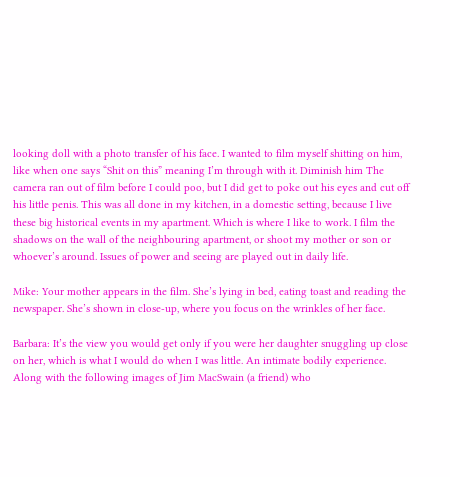looking doll with a photo transfer of his face. I wanted to film myself shitting on him, like when one says “Shit on this” meaning I’m through with it. Diminish him The camera ran out of film before I could poo, but I did get to poke out his eyes and cut off his little penis. This was all done in my kitchen, in a domestic setting, because I live these big historical events in my apartment. Which is where I like to work. I film the shadows on the wall of the neighbouring apartment, or shoot my mother or son or whoever’s around. Issues of power and seeing are played out in daily life.

Mike: Your mother appears in the film. She’s lying in bed, eating toast and reading the newspaper. She’s shown in close-up, where you focus on the wrinkles of her face.

Barbara: It’s the view you would get only if you were her daughter snuggling up close on her, which is what I would do when I was little. An intimate bodily experience. Along with the following images of Jim MacSwain (a friend) who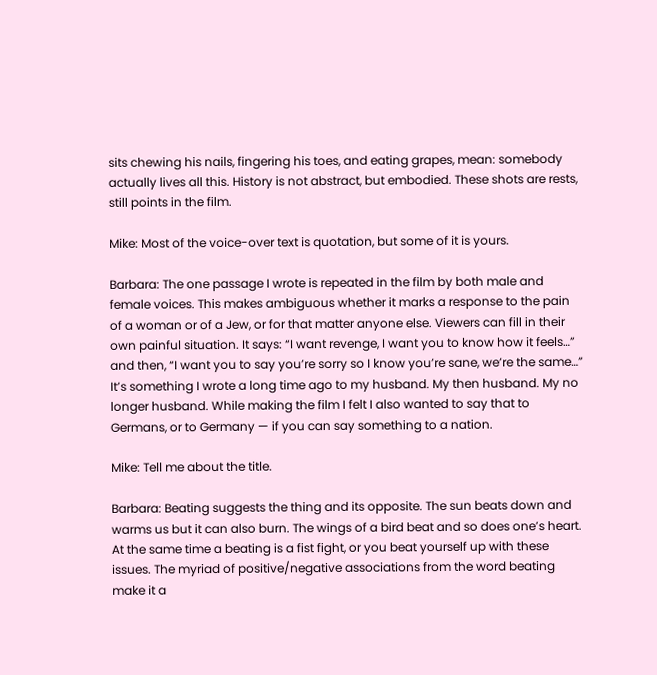sits chewing his nails, fingering his toes, and eating grapes, mean: somebody actually lives all this. History is not abstract, but embodied. These shots are rests, still points in the film.

Mike: Most of the voice-over text is quotation, but some of it is yours.

Barbara: The one passage I wrote is repeated in the film by both male and female voices. This makes ambiguous whether it marks a response to the pain of a woman or of a Jew, or for that matter anyone else. Viewers can fill in their own painful situation. It says: “I want revenge, I want you to know how it feels…” and then, “I want you to say you’re sorry so I know you’re sane, we’re the same…” It’s something I wrote a long time ago to my husband. My then husband. My no longer husband. While making the film I felt I also wanted to say that to Germans, or to Germany — if you can say something to a nation.

Mike: Tell me about the title.

Barbara: Beating suggests the thing and its opposite. The sun beats down and warms us but it can also burn. The wings of a bird beat and so does one’s heart. At the same time a beating is a fist fight, or you beat yourself up with these issues. The myriad of positive/negative associations from the word beating make it a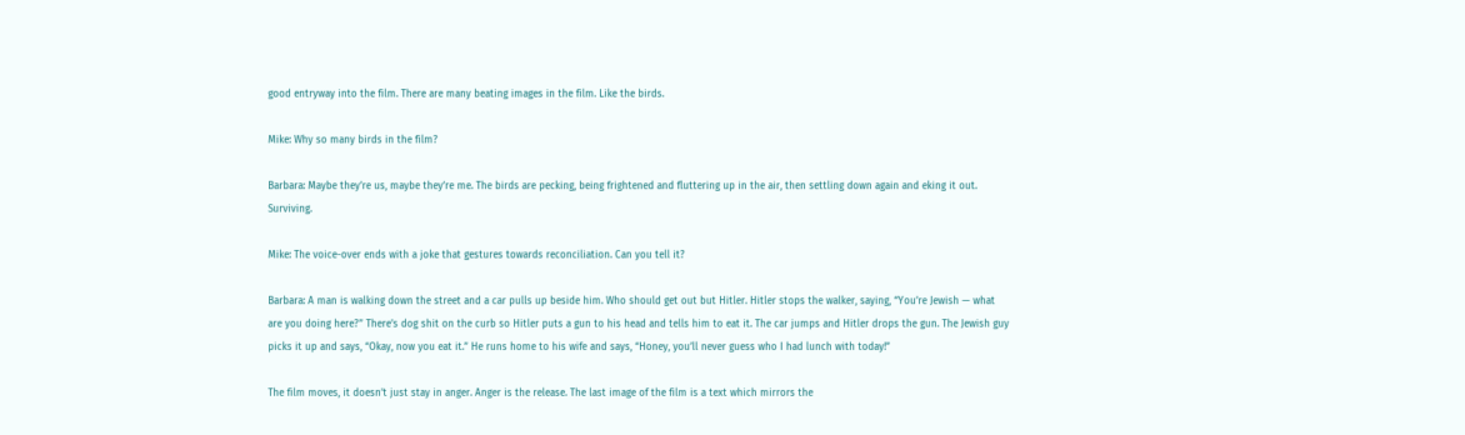good entryway into the film. There are many beating images in the film. Like the birds.

Mike: Why so many birds in the film?

Barbara: Maybe they’re us, maybe they’re me. The birds are pecking, being frightened and fluttering up in the air, then settling down again and eking it out. Surviving.

Mike: The voice-over ends with a joke that gestures towards reconciliation. Can you tell it?

Barbara: A man is walking down the street and a car pulls up beside him. Who should get out but Hitler. Hitler stops the walker, saying, “You’re Jewish — what are you doing here?” There’s dog shit on the curb so Hitler puts a gun to his head and tells him to eat it. The car jumps and Hitler drops the gun. The Jewish guy picks it up and says, “Okay, now you eat it.” He runs home to his wife and says, “Honey, you’ll never guess who I had lunch with today!”

The film moves, it doesn’t just stay in anger. Anger is the release. The last image of the film is a text which mirrors the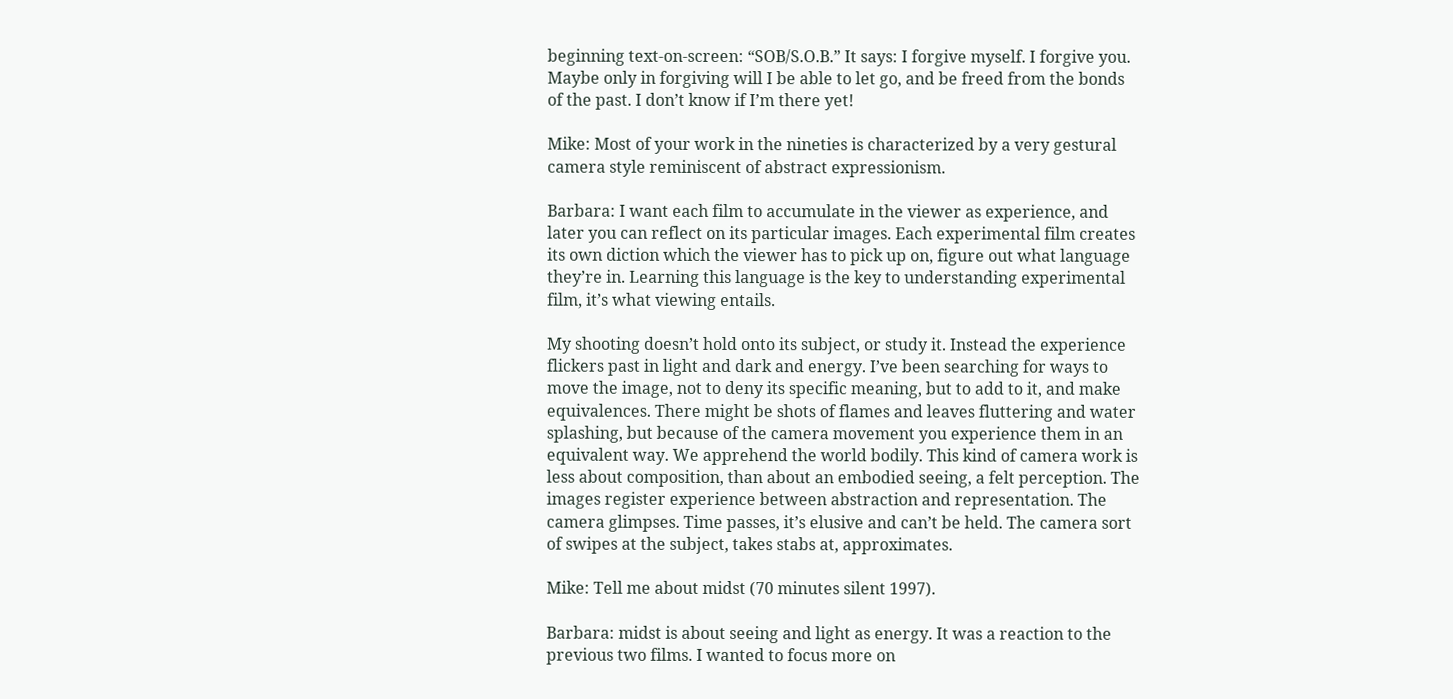beginning text-on-screen: “SOB/S.O.B.” It says: I forgive myself. I forgive you. Maybe only in forgiving will I be able to let go, and be freed from the bonds of the past. I don’t know if I’m there yet!

Mike: Most of your work in the nineties is characterized by a very gestural camera style reminiscent of abstract expressionism.

Barbara: I want each film to accumulate in the viewer as experience, and later you can reflect on its particular images. Each experimental film creates its own diction which the viewer has to pick up on, figure out what language they’re in. Learning this language is the key to understanding experimental film, it’s what viewing entails.

My shooting doesn’t hold onto its subject, or study it. Instead the experience flickers past in light and dark and energy. I’ve been searching for ways to move the image, not to deny its specific meaning, but to add to it, and make equivalences. There might be shots of flames and leaves fluttering and water splashing, but because of the camera movement you experience them in an equivalent way. We apprehend the world bodily. This kind of camera work is less about composition, than about an embodied seeing, a felt perception. The images register experience between abstraction and representation. The camera glimpses. Time passes, it’s elusive and can’t be held. The camera sort of swipes at the subject, takes stabs at, approximates.

Mike: Tell me about midst (70 minutes silent 1997).

Barbara: midst is about seeing and light as energy. It was a reaction to the previous two films. I wanted to focus more on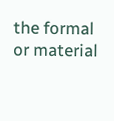the formal or material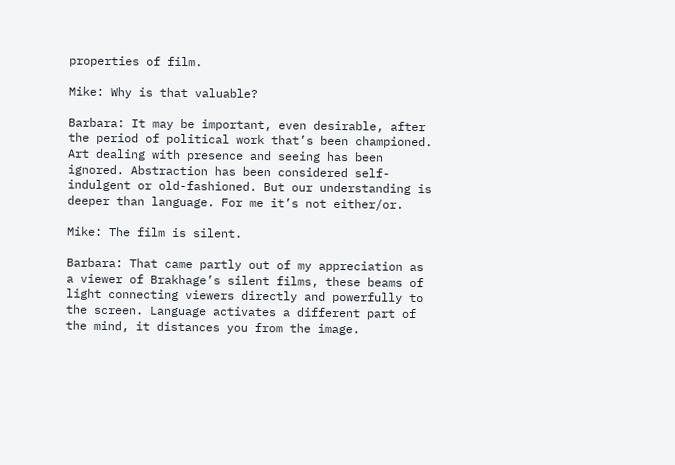properties of film.

Mike: Why is that valuable?

Barbara: It may be important, even desirable, after the period of political work that’s been championed. Art dealing with presence and seeing has been ignored. Abstraction has been considered self-indulgent or old-fashioned. But our understanding is deeper than language. For me it’s not either/or.

Mike: The film is silent.

Barbara: That came partly out of my appreciation as a viewer of Brakhage’s silent films, these beams of light connecting viewers directly and powerfully to the screen. Language activates a different part of the mind, it distances you from the image.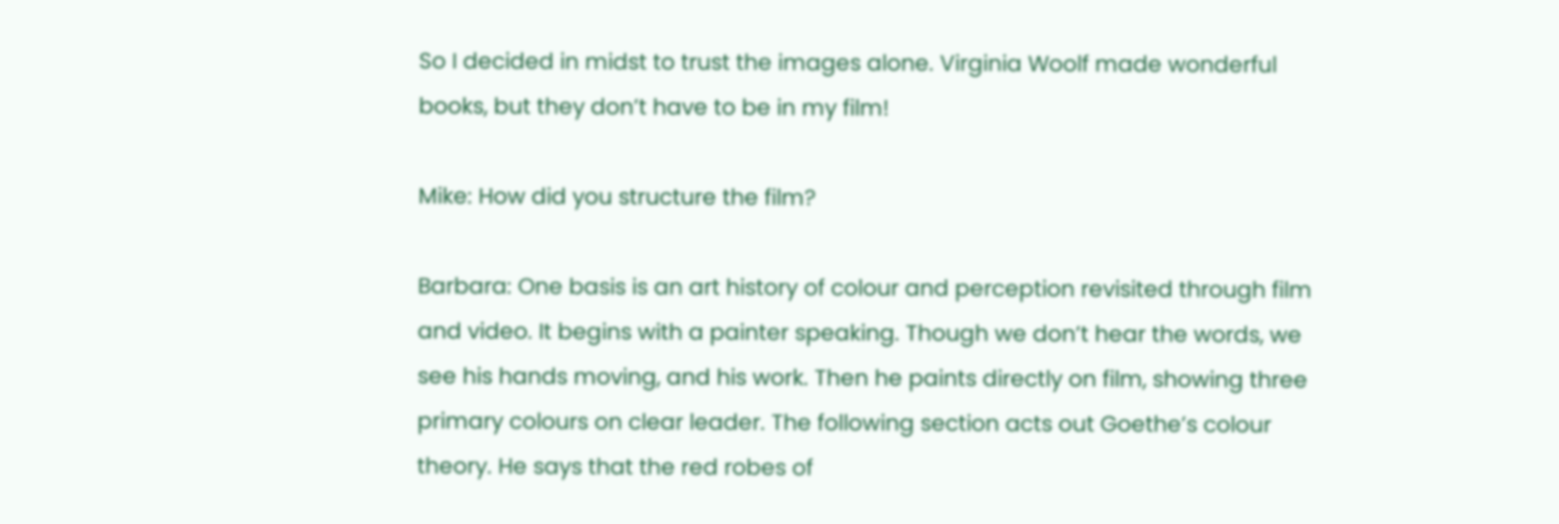So I decided in midst to trust the images alone. Virginia Woolf made wonderful books, but they don’t have to be in my film!

Mike: How did you structure the film?

Barbara: One basis is an art history of colour and perception revisited through film and video. It begins with a painter speaking. Though we don’t hear the words, we see his hands moving, and his work. Then he paints directly on film, showing three primary colours on clear leader. The following section acts out Goethe’s colour theory. He says that the red robes of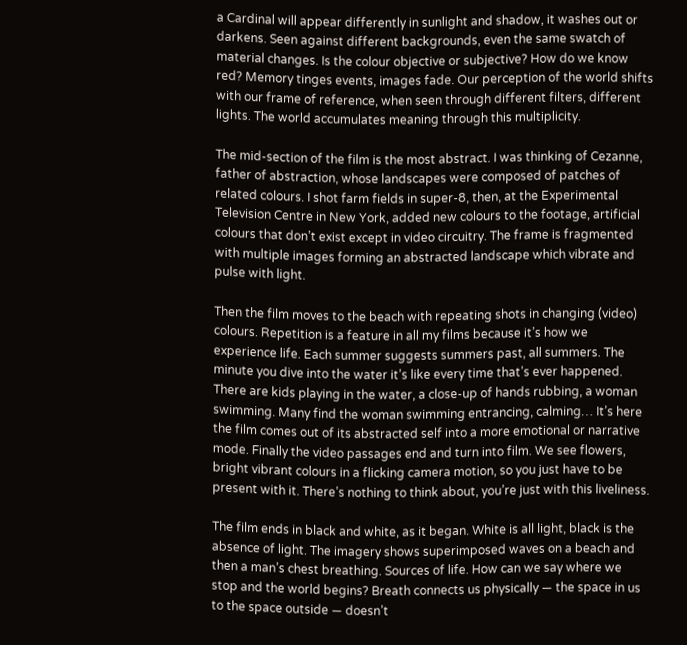a Cardinal will appear differently in sunlight and shadow, it washes out or darkens. Seen against different backgrounds, even the same swatch of material changes. Is the colour objective or subjective? How do we know red? Memory tinges events, images fade. Our perception of the world shifts with our frame of reference, when seen through different filters, different lights. The world accumulates meaning through this multiplicity.

The mid-section of the film is the most abstract. I was thinking of Cezanne, father of abstraction, whose landscapes were composed of patches of related colours. I shot farm fields in super-8, then, at the Experimental Television Centre in New York, added new colours to the footage, artificial colours that don’t exist except in video circuitry. The frame is fragmented with multiple images forming an abstracted landscape which vibrate and pulse with light.

Then the film moves to the beach with repeating shots in changing (video) colours. Repetition is a feature in all my films because it’s how we experience life. Each summer suggests summers past, all summers. The minute you dive into the water it’s like every time that’s ever happened. There are kids playing in the water, a close-up of hands rubbing, a woman swimming. Many find the woman swimming entrancing, calming… It’s here the film comes out of its abstracted self into a more emotional or narrative mode. Finally the video passages end and turn into film. We see flowers, bright vibrant colours in a flicking camera motion, so you just have to be present with it. There’s nothing to think about, you’re just with this liveliness.

The film ends in black and white, as it began. White is all light, black is the absence of light. The imagery shows superimposed waves on a beach and then a man’s chest breathing. Sources of life. How can we say where we stop and the world begins? Breath connects us physically — the space in us to the space outside — doesn’t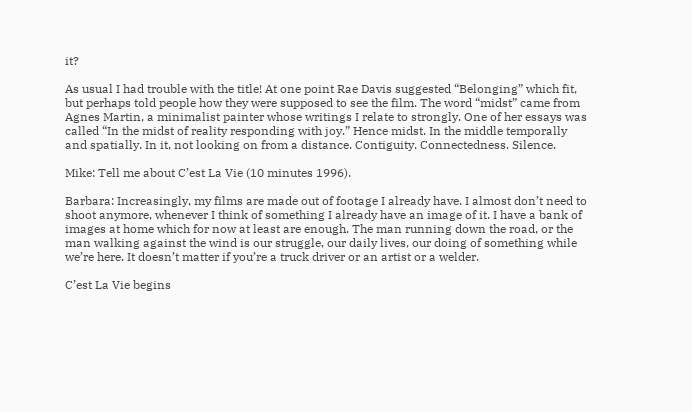it?

As usual I had trouble with the title! At one point Rae Davis suggested “Belonging” which fit, but perhaps told people how they were supposed to see the film. The word “midst” came from Agnes Martin, a minimalist painter whose writings I relate to strongly. One of her essays was called “In the midst of reality responding with joy.” Hence midst. In the middle temporally and spatially. In it, not looking on from a distance. Contiguity. Connectedness. Silence.

Mike: Tell me about C’est La Vie (10 minutes 1996).

Barbara: Increasingly, my films are made out of footage I already have. I almost don’t need to shoot anymore, whenever I think of something I already have an image of it. I have a bank of images at home which for now at least are enough. The man running down the road, or the man walking against the wind is our struggle, our daily lives, our doing of something while we’re here. It doesn’t matter if you’re a truck driver or an artist or a welder.

C’est La Vie begins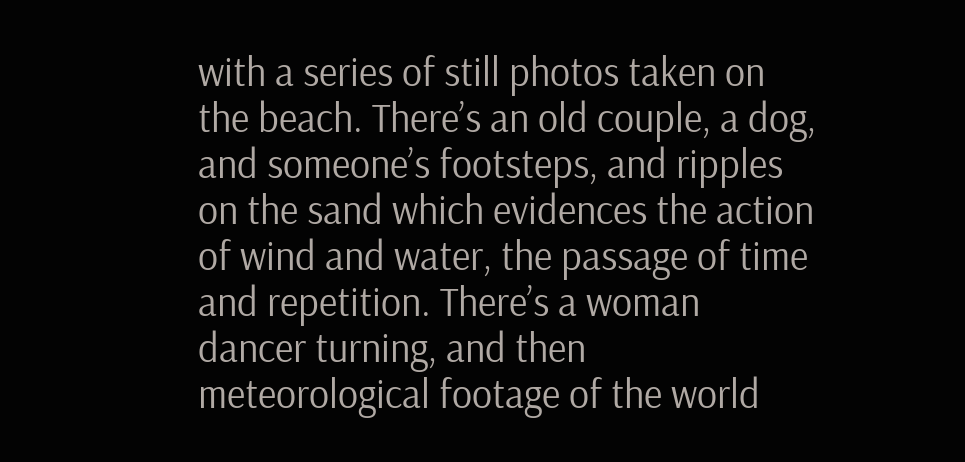with a series of still photos taken on the beach. There’s an old couple, a dog, and someone’s footsteps, and ripples on the sand which evidences the action of wind and water, the passage of time and repetition. There’s a woman dancer turning, and then meteorological footage of the world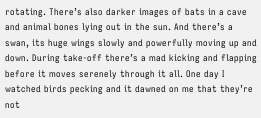rotating. There’s also darker images of bats in a cave and animal bones lying out in the sun. And there’s a swan, its huge wings slowly and powerfully moving up and down. During take-off there’s a mad kicking and flapping before it moves serenely through it all. One day I watched birds pecking and it dawned on me that they’re not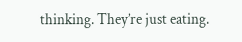thinking. They’re just eating.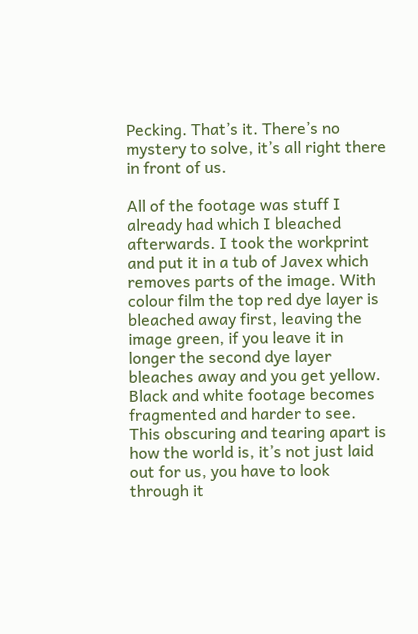Pecking. That’s it. There’s no mystery to solve, it’s all right there in front of us.

All of the footage was stuff I already had which I bleached afterwards. I took the workprint and put it in a tub of Javex which removes parts of the image. With colour film the top red dye layer is bleached away first, leaving the image green, if you leave it in longer the second dye layer bleaches away and you get yellow. Black and white footage becomes fragmented and harder to see. This obscuring and tearing apart is how the world is, it’s not just laid out for us, you have to look through it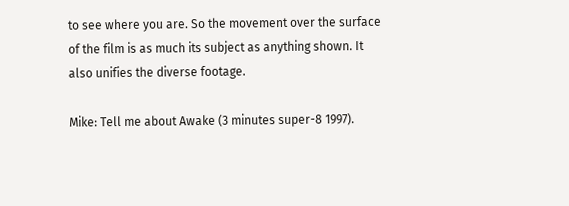to see where you are. So the movement over the surface of the film is as much its subject as anything shown. It also unifies the diverse footage.

Mike: Tell me about Awake (3 minutes super-8 1997).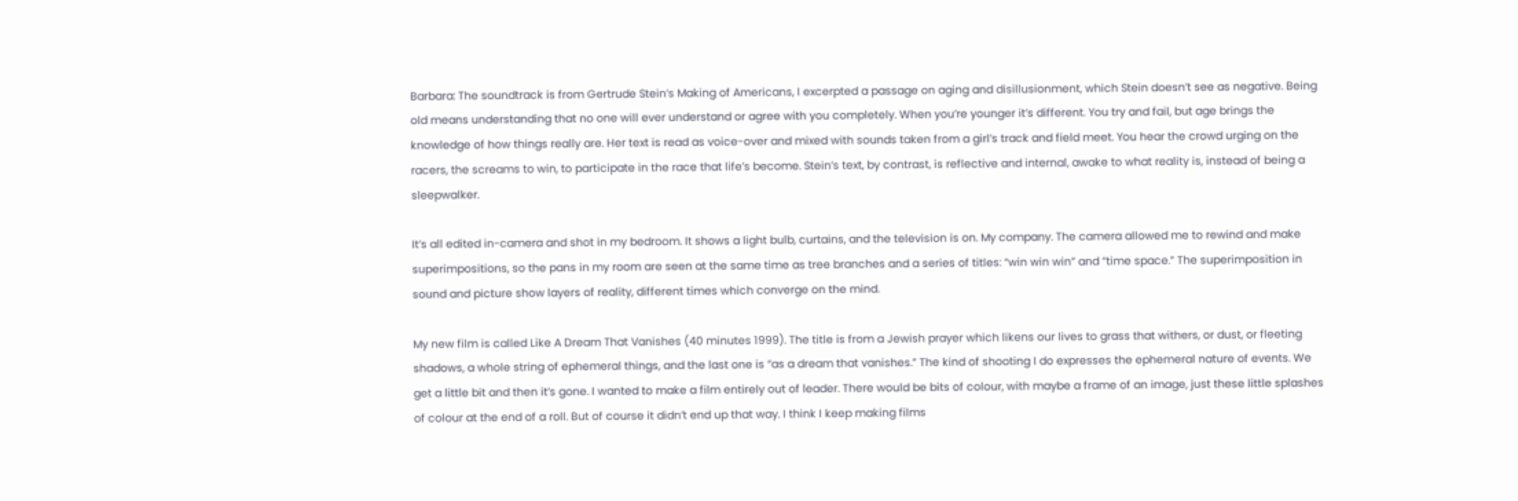Barbara: The soundtrack is from Gertrude Stein’s Making of Americans, I excerpted a passage on aging and disillusionment, which Stein doesn’t see as negative. Being old means understanding that no one will ever understand or agree with you completely. When you’re younger it’s different. You try and fail, but age brings the knowledge of how things really are. Her text is read as voice-over and mixed with sounds taken from a girl’s track and field meet. You hear the crowd urging on the racers, the screams to win, to participate in the race that life’s become. Stein’s text, by contrast, is reflective and internal, awake to what reality is, instead of being a sleepwalker.

It’s all edited in-camera and shot in my bedroom. It shows a light bulb, curtains, and the television is on. My company. The camera allowed me to rewind and make superimpositions, so the pans in my room are seen at the same time as tree branches and a series of titles: “win win win” and “time space.” The superimposition in sound and picture show layers of reality, different times which converge on the mind.

My new film is called Like A Dream That Vanishes (40 minutes 1999). The title is from a Jewish prayer which likens our lives to grass that withers, or dust, or fleeting shadows, a whole string of ephemeral things, and the last one is “as a dream that vanishes.” The kind of shooting I do expresses the ephemeral nature of events. We get a little bit and then it’s gone. I wanted to make a film entirely out of leader. There would be bits of colour, with maybe a frame of an image, just these little splashes of colour at the end of a roll. But of course it didn’t end up that way. I think I keep making films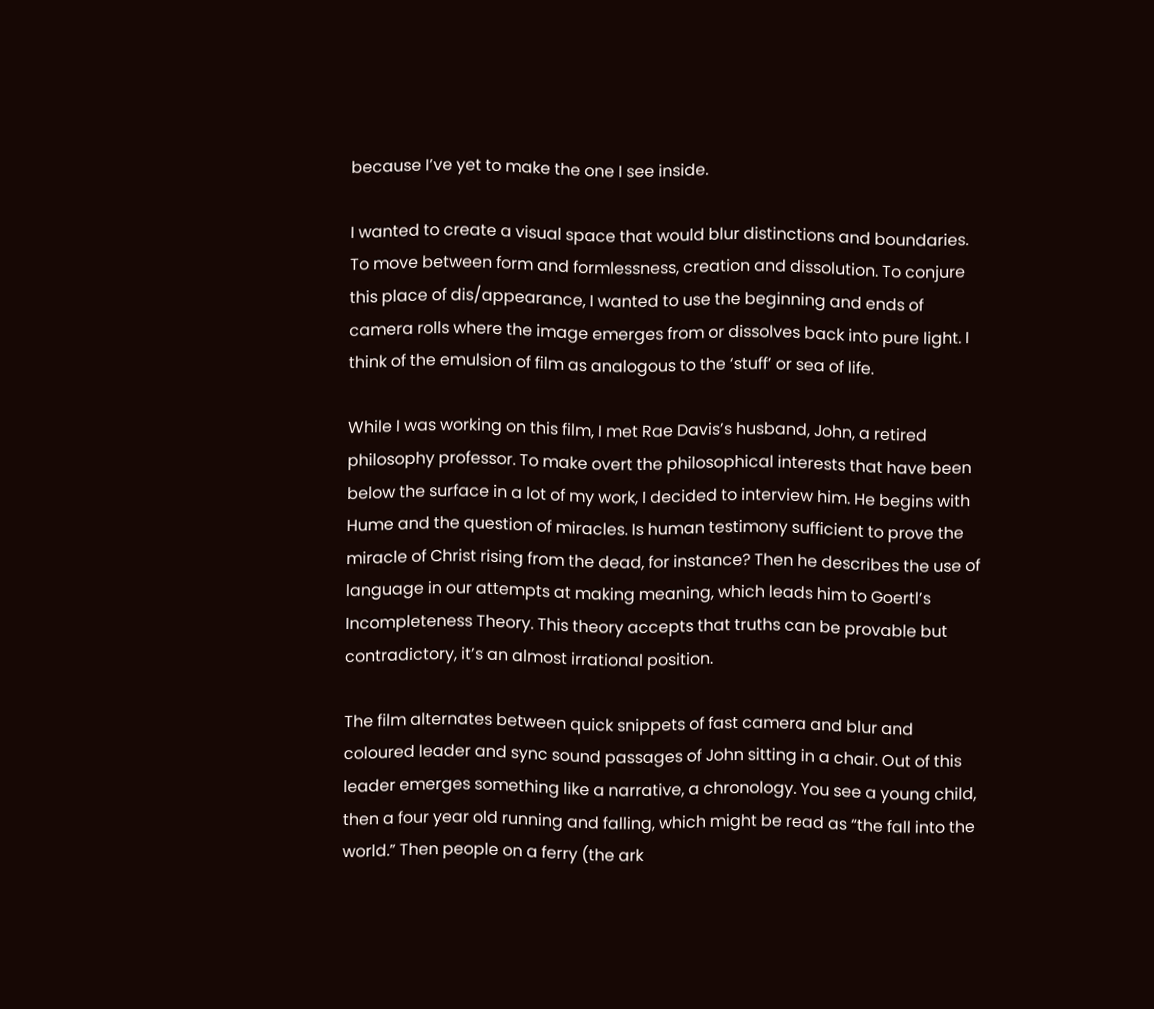because I’ve yet to make the one I see inside.

I wanted to create a visual space that would blur distinctions and boundaries. To move between form and formlessness, creation and dissolution. To conjure this place of dis/appearance, I wanted to use the beginning and ends of camera rolls where the image emerges from or dissolves back into pure light. I think of the emulsion of film as analogous to the ‘stuff’ or sea of life.

While I was working on this film, I met Rae Davis’s husband, John, a retired philosophy professor. To make overt the philosophical interests that have been below the surface in a lot of my work, I decided to interview him. He begins with Hume and the question of miracles. Is human testimony sufficient to prove the miracle of Christ rising from the dead, for instance? Then he describes the use of language in our attempts at making meaning, which leads him to Goertl’s Incompleteness Theory. This theory accepts that truths can be provable but contradictory, it’s an almost irrational position.

The film alternates between quick snippets of fast camera and blur and coloured leader and sync sound passages of John sitting in a chair. Out of this leader emerges something like a narrative, a chronology. You see a young child, then a four year old running and falling, which might be read as “the fall into the world.” Then people on a ferry (the ark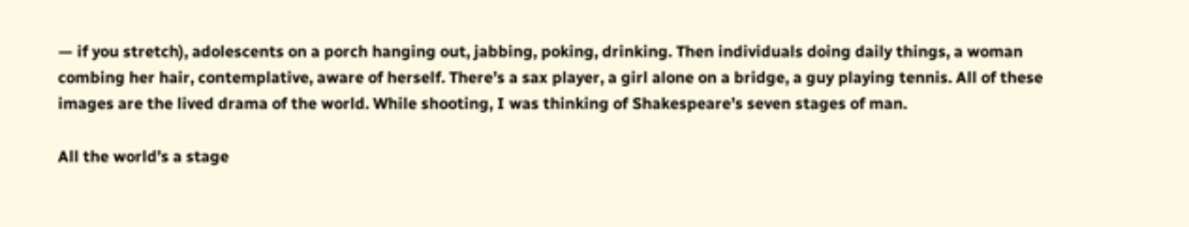— if you stretch), adolescents on a porch hanging out, jabbing, poking, drinking. Then individuals doing daily things, a woman combing her hair, contemplative, aware of herself. There’s a sax player, a girl alone on a bridge, a guy playing tennis. All of these images are the lived drama of the world. While shooting, I was thinking of Shakespeare’s seven stages of man.

All the world’s a stage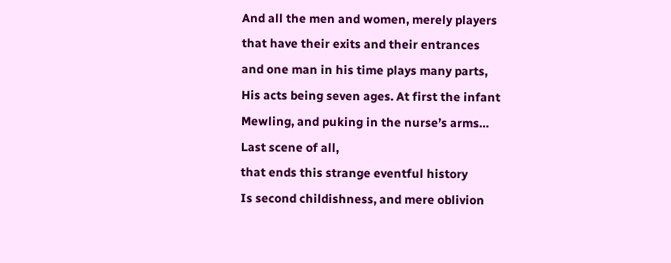And all the men and women, merely players
that have their exits and their entrances
and one man in his time plays many parts,
His acts being seven ages. At first the infant
Mewling, and puking in the nurse’s arms…
Last scene of all,
that ends this strange eventful history
Is second childishness, and mere oblivion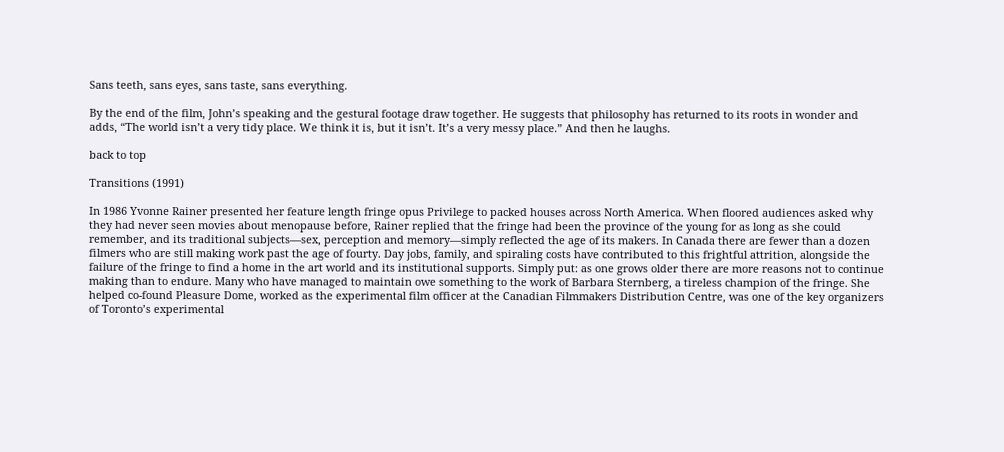Sans teeth, sans eyes, sans taste, sans everything.

By the end of the film, John’s speaking and the gestural footage draw together. He suggests that philosophy has returned to its roots in wonder and adds, “The world isn’t a very tidy place. We think it is, but it isn’t. It’s a very messy place.” And then he laughs.

back to top

Transitions (1991)

In 1986 Yvonne Rainer presented her feature length fringe opus Privilege to packed houses across North America. When floored audiences asked why they had never seen movies about menopause before, Rainer replied that the fringe had been the province of the young for as long as she could remember, and its traditional subjects—sex, perception and memory—simply reflected the age of its makers. In Canada there are fewer than a dozen filmers who are still making work past the age of fourty. Day jobs, family, and spiraling costs have contributed to this frightful attrition, alongside the failure of the fringe to find a home in the art world and its institutional supports. Simply put: as one grows older there are more reasons not to continue making than to endure. Many who have managed to maintain owe something to the work of Barbara Sternberg, a tireless champion of the fringe. She helped co-found Pleasure Dome, worked as the experimental film officer at the Canadian Filmmakers Distribution Centre, was one of the key organizers of Toronto’s experimental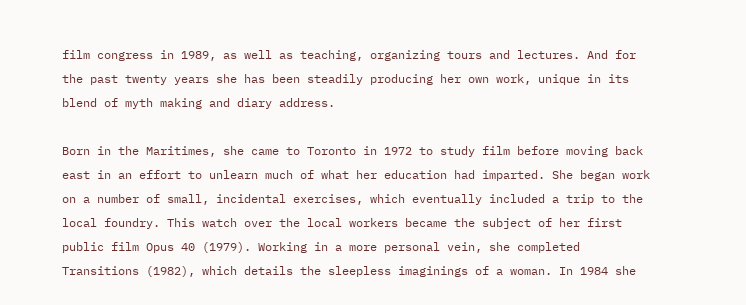film congress in 1989, as well as teaching, organizing tours and lectures. And for the past twenty years she has been steadily producing her own work, unique in its blend of myth making and diary address.

Born in the Maritimes, she came to Toronto in 1972 to study film before moving back east in an effort to unlearn much of what her education had imparted. She began work on a number of small, incidental exercises, which eventually included a trip to the local foundry. This watch over the local workers became the subject of her first public film Opus 40 (1979). Working in a more personal vein, she completed Transitions (1982), which details the sleepless imaginings of a woman. In 1984 she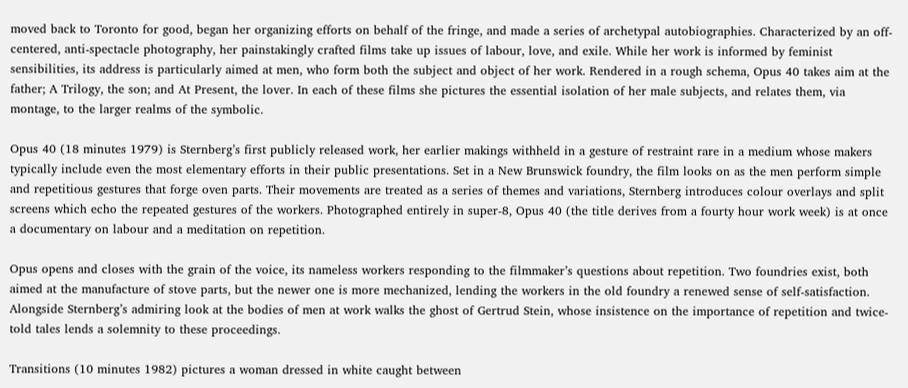moved back to Toronto for good, began her organizing efforts on behalf of the fringe, and made a series of archetypal autobiographies. Characterized by an off-centered, anti-spectacle photography, her painstakingly crafted films take up issues of labour, love, and exile. While her work is informed by feminist sensibilities, its address is particularly aimed at men, who form both the subject and object of her work. Rendered in a rough schema, Opus 40 takes aim at the father; A Trilogy, the son; and At Present, the lover. In each of these films she pictures the essential isolation of her male subjects, and relates them, via montage, to the larger realms of the symbolic.

Opus 40 (18 minutes 1979) is Sternberg’s first publicly released work, her earlier makings withheld in a gesture of restraint rare in a medium whose makers typically include even the most elementary efforts in their public presentations. Set in a New Brunswick foundry, the film looks on as the men perform simple and repetitious gestures that forge oven parts. Their movements are treated as a series of themes and variations, Sternberg introduces colour overlays and split screens which echo the repeated gestures of the workers. Photographed entirely in super-8, Opus 40 (the title derives from a fourty hour work week) is at once a documentary on labour and a meditation on repetition.

Opus opens and closes with the grain of the voice, its nameless workers responding to the filmmaker’s questions about repetition. Two foundries exist, both aimed at the manufacture of stove parts, but the newer one is more mechanized, lending the workers in the old foundry a renewed sense of self-satisfaction. Alongside Sternberg’s admiring look at the bodies of men at work walks the ghost of Gertrud Stein, whose insistence on the importance of repetition and twice-told tales lends a solemnity to these proceedings.

Transitions (10 minutes 1982) pictures a woman dressed in white caught between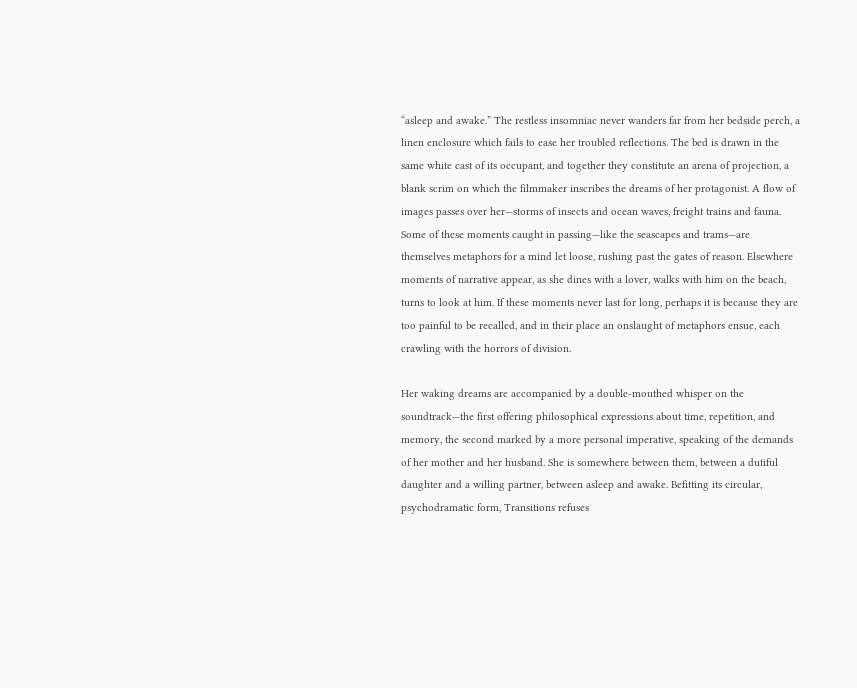“asleep and awake.” The restless insomniac never wanders far from her bedside perch, a linen enclosure which fails to ease her troubled reflections. The bed is drawn in the same white cast of its occupant, and together they constitute an arena of projection, a blank scrim on which the filmmaker inscribes the dreams of her protagonist. A flow of images passes over her—storms of insects and ocean waves, freight trains and fauna. Some of these moments caught in passing—like the seascapes and trams—are themselves metaphors for a mind let loose, rushing past the gates of reason. Elsewhere moments of narrative appear, as she dines with a lover, walks with him on the beach, turns to look at him. If these moments never last for long, perhaps it is because they are too painful to be recalled, and in their place an onslaught of metaphors ensue, each crawling with the horrors of division.

Her waking dreams are accompanied by a double-mouthed whisper on the soundtrack—the first offering philosophical expressions about time, repetition, and memory, the second marked by a more personal imperative, speaking of the demands of her mother and her husband. She is somewhere between them, between a dutiful daughter and a willing partner, between asleep and awake. Befitting its circular, psychodramatic form, Transitions refuses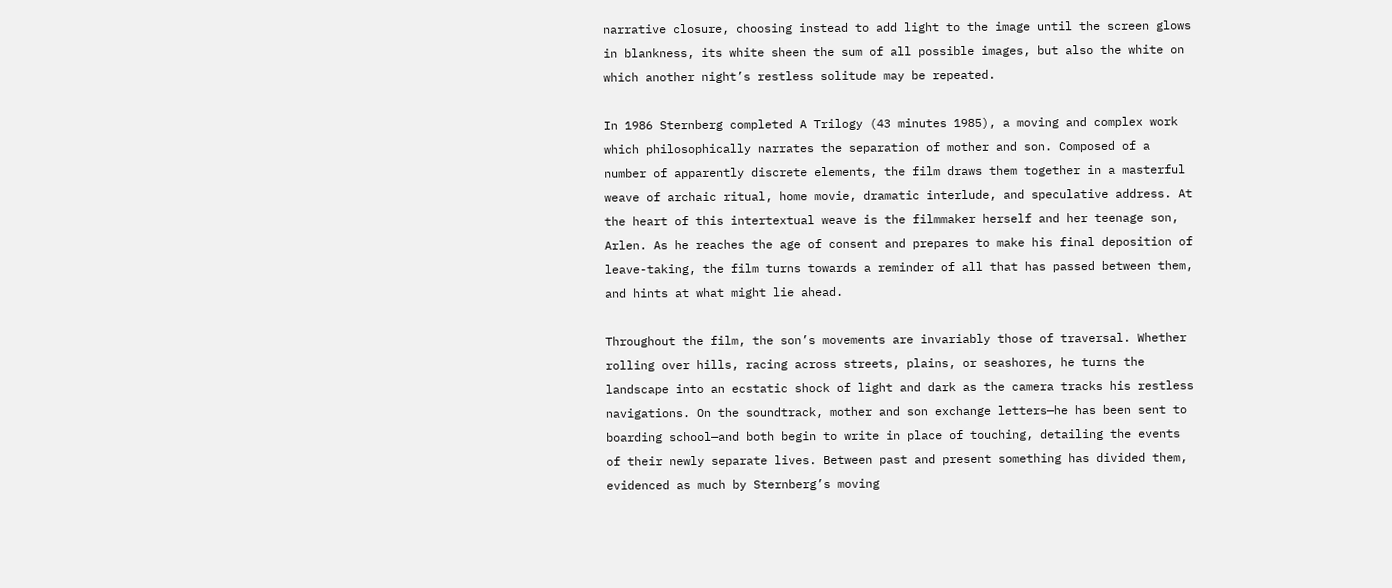narrative closure, choosing instead to add light to the image until the screen glows in blankness, its white sheen the sum of all possible images, but also the white on which another night’s restless solitude may be repeated.

In 1986 Sternberg completed A Trilogy (43 minutes 1985), a moving and complex work which philosophically narrates the separation of mother and son. Composed of a number of apparently discrete elements, the film draws them together in a masterful weave of archaic ritual, home movie, dramatic interlude, and speculative address. At the heart of this intertextual weave is the filmmaker herself and her teenage son, Arlen. As he reaches the age of consent and prepares to make his final deposition of leave-taking, the film turns towards a reminder of all that has passed between them, and hints at what might lie ahead.

Throughout the film, the son’s movements are invariably those of traversal. Whether rolling over hills, racing across streets, plains, or seashores, he turns the landscape into an ecstatic shock of light and dark as the camera tracks his restless navigations. On the soundtrack, mother and son exchange letters—he has been sent to boarding school—and both begin to write in place of touching, detailing the events of their newly separate lives. Between past and present something has divided them, evidenced as much by Sternberg’s moving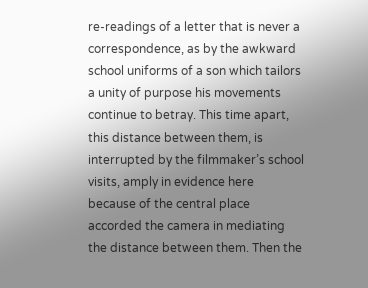re-readings of a letter that is never a correspondence, as by the awkward school uniforms of a son which tailors a unity of purpose his movements continue to betray. This time apart, this distance between them, is interrupted by the filmmaker’s school visits, amply in evidence here because of the central place accorded the camera in mediating the distance between them. Then the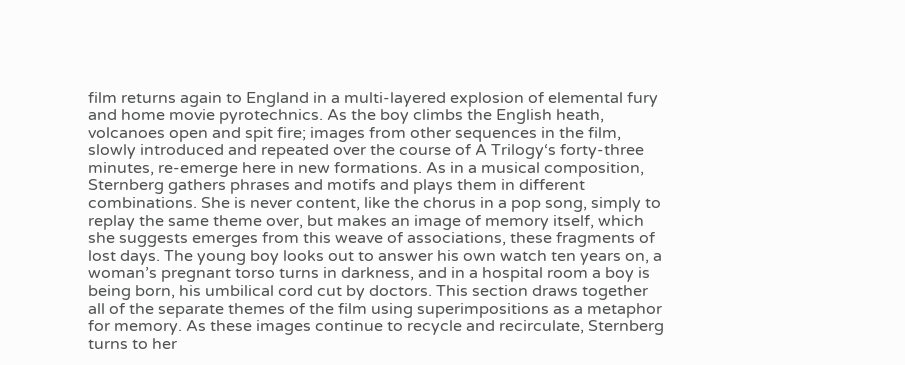film returns again to England in a multi-layered explosion of elemental fury and home movie pyrotechnics. As the boy climbs the English heath, volcanoes open and spit fire; images from other sequences in the film, slowly introduced and repeated over the course of A Trilogy‘s forty-three minutes, re-emerge here in new formations. As in a musical composition, Sternberg gathers phrases and motifs and plays them in different combinations. She is never content, like the chorus in a pop song, simply to replay the same theme over, but makes an image of memory itself, which she suggests emerges from this weave of associations, these fragments of lost days. The young boy looks out to answer his own watch ten years on, a woman’s pregnant torso turns in darkness, and in a hospital room a boy is being born, his umbilical cord cut by doctors. This section draws together all of the separate themes of the film using superimpositions as a metaphor for memory. As these images continue to recycle and recirculate, Sternberg turns to her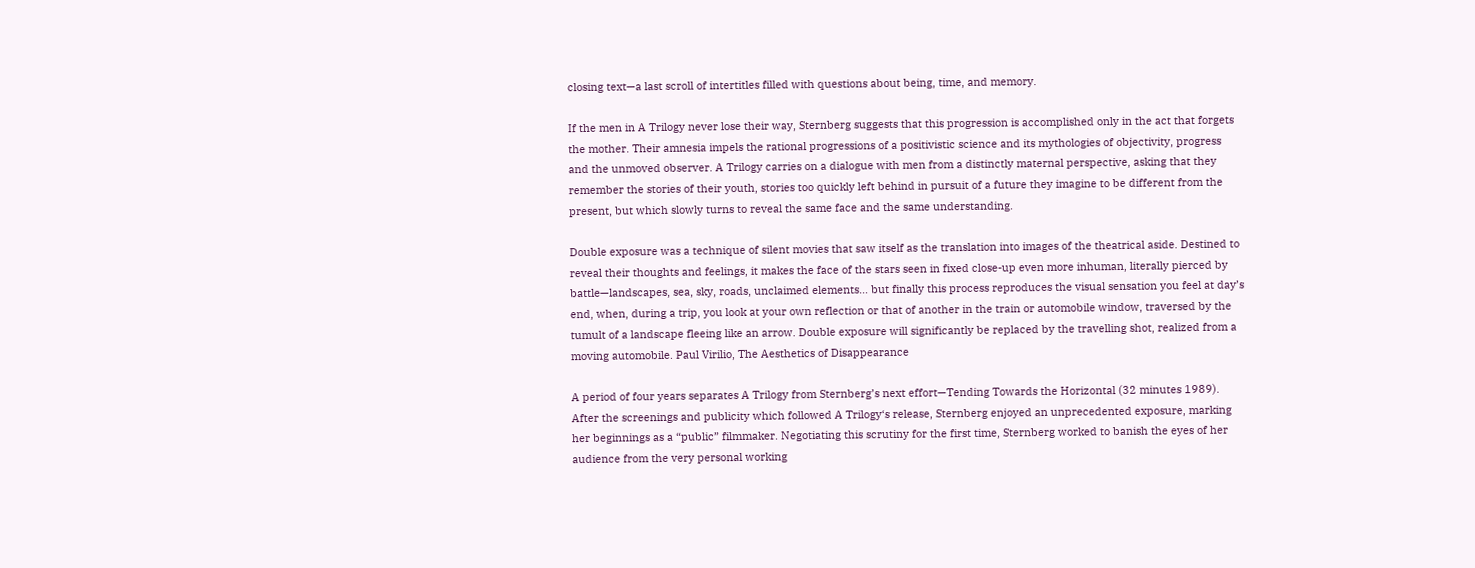closing text—a last scroll of intertitles filled with questions about being, time, and memory.

If the men in A Trilogy never lose their way, Sternberg suggests that this progression is accomplished only in the act that forgets the mother. Their amnesia impels the rational progressions of a positivistic science and its mythologies of objectivity, progress and the unmoved observer. A Trilogy carries on a dialogue with men from a distinctly maternal perspective, asking that they remember the stories of their youth, stories too quickly left behind in pursuit of a future they imagine to be different from the present, but which slowly turns to reveal the same face and the same understanding.

Double exposure was a technique of silent movies that saw itself as the translation into images of the theatrical aside. Destined to reveal their thoughts and feelings, it makes the face of the stars seen in fixed close-up even more inhuman, literally pierced by battle—landscapes, sea, sky, roads, unclaimed elements… but finally this process reproduces the visual sensation you feel at day’s end, when, during a trip, you look at your own reflection or that of another in the train or automobile window, traversed by the tumult of a landscape fleeing like an arrow. Double exposure will significantly be replaced by the travelling shot, realized from a moving automobile. Paul Virilio, The Aesthetics of Disappearance

A period of four years separates A Trilogy from Sternberg’s next effort—Tending Towards the Horizontal (32 minutes 1989). After the screenings and publicity which followed A Trilogy‘s release, Sternberg enjoyed an unprecedented exposure, marking her beginnings as a “public” filmmaker. Negotiating this scrutiny for the first time, Sternberg worked to banish the eyes of her audience from the very personal working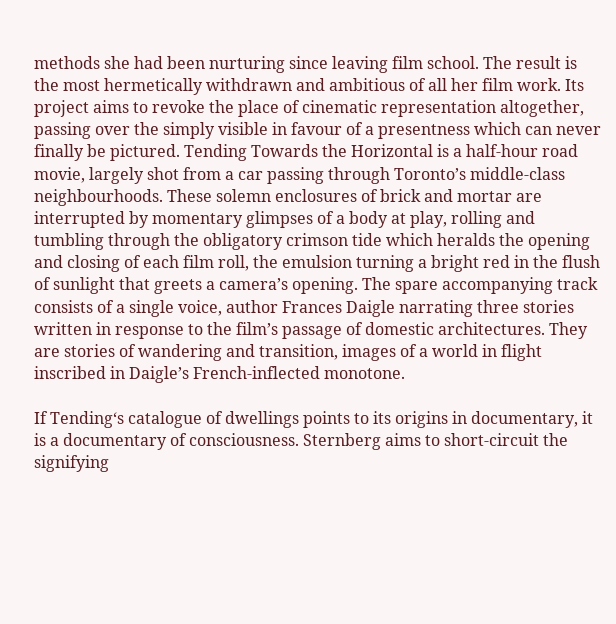methods she had been nurturing since leaving film school. The result is the most hermetically withdrawn and ambitious of all her film work. Its project aims to revoke the place of cinematic representation altogether, passing over the simply visible in favour of a presentness which can never finally be pictured. Tending Towards the Horizontal is a half-hour road movie, largely shot from a car passing through Toronto’s middle-class neighbourhoods. These solemn enclosures of brick and mortar are interrupted by momentary glimpses of a body at play, rolling and tumbling through the obligatory crimson tide which heralds the opening and closing of each film roll, the emulsion turning a bright red in the flush of sunlight that greets a camera’s opening. The spare accompanying track consists of a single voice, author Frances Daigle narrating three stories written in response to the film’s passage of domestic architectures. They are stories of wandering and transition, images of a world in flight inscribed in Daigle’s French-inflected monotone.

If Tending‘s catalogue of dwellings points to its origins in documentary, it is a documentary of consciousness. Sternberg aims to short-circuit the signifying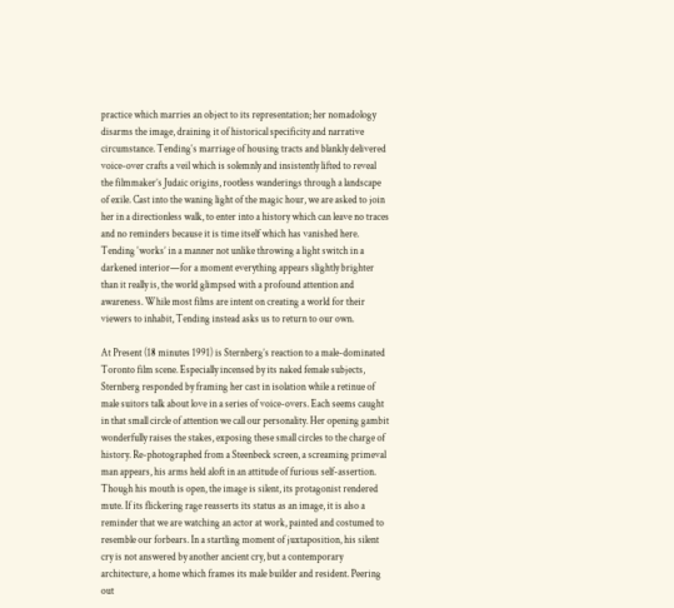practice which marries an object to its representation; her nomadology disarms the image, draining it of historical specificity and narrative circumstance. Tending‘s marriage of housing tracts and blankly delivered voice-over crafts a veil which is solemnly and insistently lifted to reveal the filmmaker’s Judaic origins, rootless wanderings through a landscape of exile. Cast into the waning light of the magic hour, we are asked to join her in a directionless walk, to enter into a history which can leave no traces and no reminders because it is time itself which has vanished here. Tending ‘works’ in a manner not unlike throwing a light switch in a darkened interior—for a moment everything appears slightly brighter than it really is, the world glimpsed with a profound attention and awareness. While most films are intent on creating a world for their viewers to inhabit, Tending instead asks us to return to our own.

At Present (18 minutes 1991) is Sternberg’s reaction to a male-dominated Toronto film scene. Especially incensed by its naked female subjects, Sternberg responded by framing her cast in isolation while a retinue of male suitors talk about love in a series of voice-overs. Each seems caught in that small circle of attention we call our personality. Her opening gambit wonderfully raises the stakes, exposing these small circles to the charge of history. Re-photographed from a Steenbeck screen, a screaming primeval man appears, his arms held aloft in an attitude of furious self-assertion. Though his mouth is open, the image is silent, its protagonist rendered mute. If its flickering rage reasserts its status as an image, it is also a reminder that we are watching an actor at work, painted and costumed to resemble our forbears. In a startling moment of juxtaposition, his silent cry is not answered by another ancient cry, but a contemporary architecture, a home which frames its male builder and resident. Peering out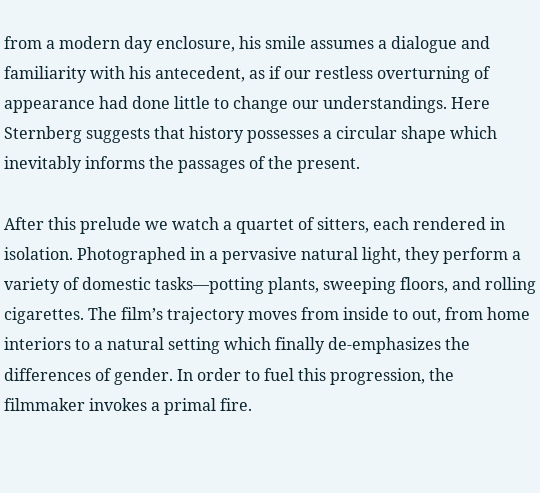from a modern day enclosure, his smile assumes a dialogue and familiarity with his antecedent, as if our restless overturning of appearance had done little to change our understandings. Here Sternberg suggests that history possesses a circular shape which inevitably informs the passages of the present.

After this prelude we watch a quartet of sitters, each rendered in isolation. Photographed in a pervasive natural light, they perform a variety of domestic tasks—potting plants, sweeping floors, and rolling cigarettes. The film’s trajectory moves from inside to out, from home interiors to a natural setting which finally de-emphasizes the differences of gender. In order to fuel this progression, the filmmaker invokes a primal fire.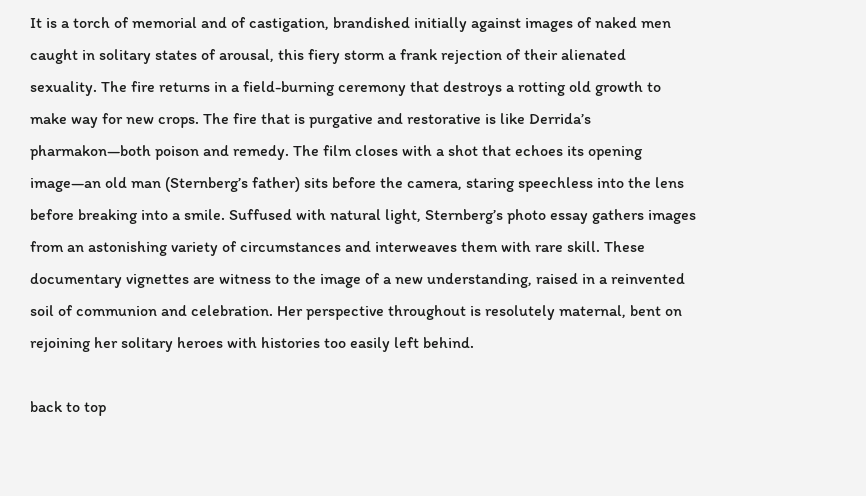It is a torch of memorial and of castigation, brandished initially against images of naked men caught in solitary states of arousal, this fiery storm a frank rejection of their alienated sexuality. The fire returns in a field-burning ceremony that destroys a rotting old growth to make way for new crops. The fire that is purgative and restorative is like Derrida’s pharmakon—both poison and remedy. The film closes with a shot that echoes its opening image—an old man (Sternberg’s father) sits before the camera, staring speechless into the lens before breaking into a smile. Suffused with natural light, Sternberg’s photo essay gathers images from an astonishing variety of circumstances and interweaves them with rare skill. These documentary vignettes are witness to the image of a new understanding, raised in a reinvented soil of communion and celebration. Her perspective throughout is resolutely maternal, bent on rejoining her solitary heroes with histories too easily left behind.

back to top